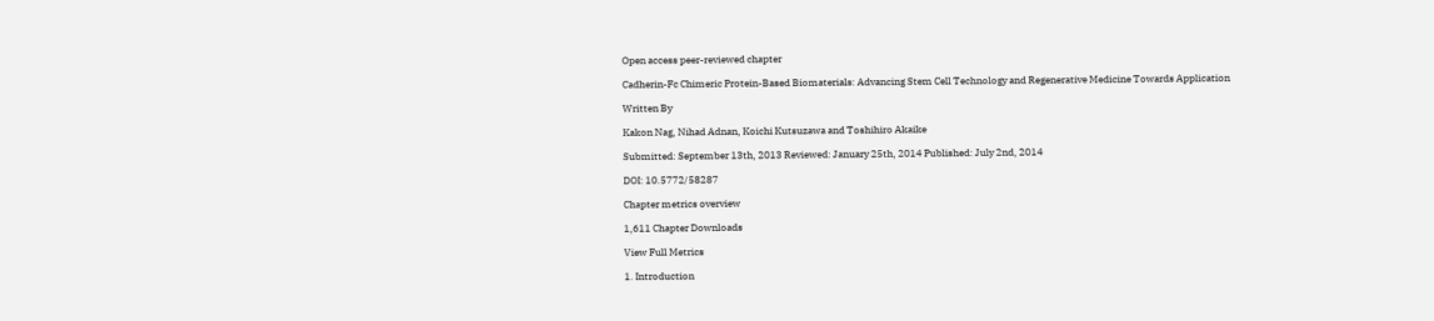Open access peer-reviewed chapter

Cadherin-Fc Chimeric Protein-Based Biomaterials: Advancing Stem Cell Technology and Regenerative Medicine Towards Application

Written By

Kakon Nag, Nihad Adnan, Koichi Kutsuzawa and Toshihiro Akaike

Submitted: September 13th, 2013 Reviewed: January 25th, 2014 Published: July 2nd, 2014

DOI: 10.5772/58287

Chapter metrics overview

1,611 Chapter Downloads

View Full Metrics

1. Introduction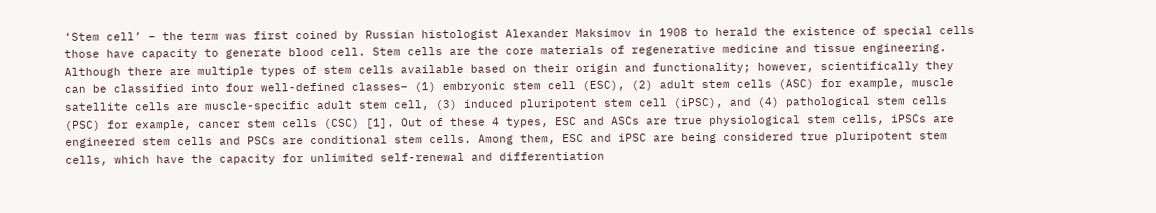‘Stem cell’ – the term was first coined by Russian histologist Alexander Maksimov in 1908 to herald the existence of special cells those have capacity to generate blood cell. Stem cells are the core materials of regenerative medicine and tissue engineering. Although there are multiple types of stem cells available based on their origin and functionality; however, scientifically they can be classified into four well-defined classes– (1) embryonic stem cell (ESC), (2) adult stem cells (ASC) for example, muscle satellite cells are muscle-specific adult stem cell, (3) induced pluripotent stem cell (iPSC), and (4) pathological stem cells (PSC) for example, cancer stem cells (CSC) [1]. Out of these 4 types, ESC and ASCs are true physiological stem cells, iPSCs are engineered stem cells and PSCs are conditional stem cells. Among them, ESC and iPSC are being considered true pluripotent stem cells, which have the capacity for unlimited self-renewal and differentiation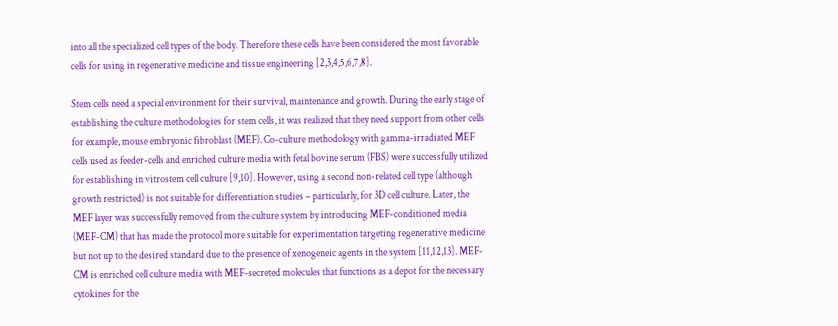into all the specialized cell types of the body. Therefore these cells have been considered the most favorable cells for using in regenerative medicine and tissue engineering [2,3,4,5,6,7,8].

Stem cells need a special environment for their survival, maintenance and growth. During the early stage of establishing the culture methodologies for stem cells, it was realized that they need support from other cells for example, mouse embryonic fibroblast (MEF). Co-culture methodology with gamma-irradiated MEF cells used as feeder-cells and enriched culture media with fetal bovine serum (FBS) were successfully utilized for establishing in vitrostem cell culture [9,10]. However, using a second non-related cell type (although growth restricted) is not suitable for differentiation studies – particularly, for 3D cell culture. Later, the MEF layer was successfully removed from the culture system by introducing MEF-conditioned media (MEF-CM) that has made the protocol more suitable for experimentation targeting regenerative medicine but not up to the desired standard due to the presence of xenogeneic agents in the system [11,12,13]. MEF-CM is enriched cell culture media with MEF-secreted molecules that functions as a depot for the necessary cytokines for the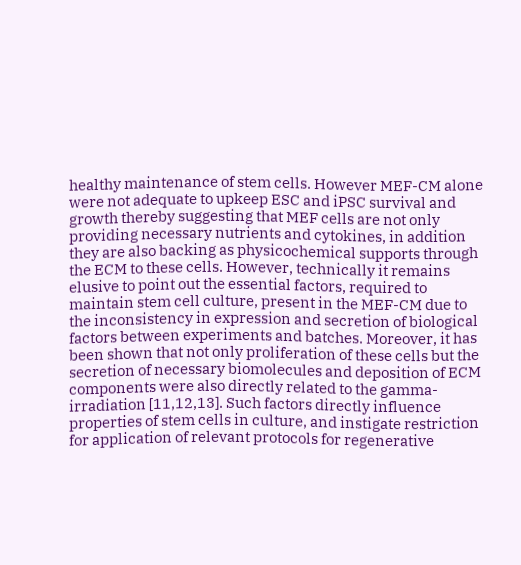healthy maintenance of stem cells. However MEF-CM alone were not adequate to upkeep ESC and iPSC survival and growth thereby suggesting that MEF cells are not only providing necessary nutrients and cytokines, in addition they are also backing as physicochemical supports through the ECM to these cells. However, technically it remains elusive to point out the essential factors, required to maintain stem cell culture, present in the MEF-CM due to the inconsistency in expression and secretion of biological factors between experiments and batches. Moreover, it has been shown that not only proliferation of these cells but the secretion of necessary biomolecules and deposition of ECM components were also directly related to the gamma-irradiation [11,12,13]. Such factors directly influence properties of stem cells in culture, and instigate restriction for application of relevant protocols for regenerative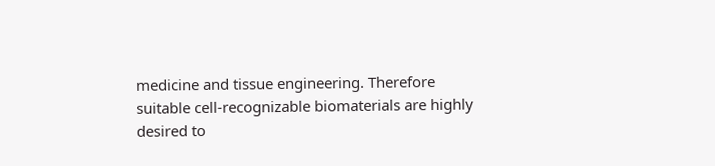medicine and tissue engineering. Therefore suitable cell-recognizable biomaterials are highly desired to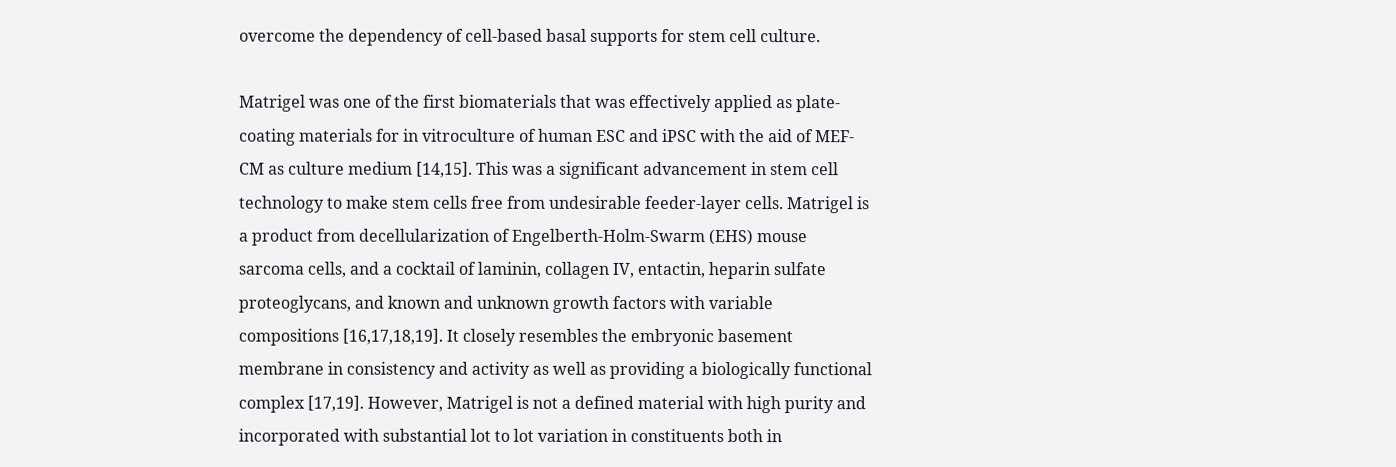overcome the dependency of cell-based basal supports for stem cell culture.

Matrigel was one of the first biomaterials that was effectively applied as plate-coating materials for in vitroculture of human ESC and iPSC with the aid of MEF-CM as culture medium [14,15]. This was a significant advancement in stem cell technology to make stem cells free from undesirable feeder-layer cells. Matrigel is a product from decellularization of Engelberth-Holm-Swarm (EHS) mouse sarcoma cells, and a cocktail of laminin, collagen IV, entactin, heparin sulfate proteoglycans, and known and unknown growth factors with variable compositions [16,17,18,19]. It closely resembles the embryonic basement membrane in consistency and activity as well as providing a biologically functional complex [17,19]. However, Matrigel is not a defined material with high purity and incorporated with substantial lot to lot variation in constituents both in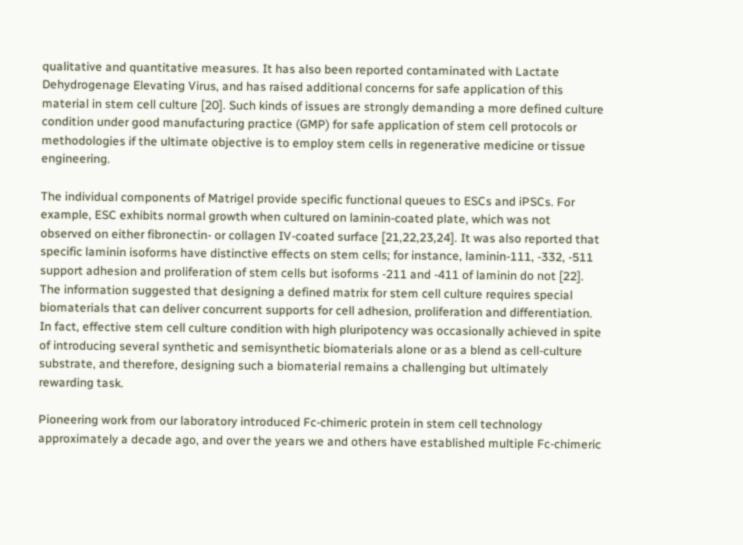qualitative and quantitative measures. It has also been reported contaminated with Lactate Dehydrogenage Elevating Virus, and has raised additional concerns for safe application of this material in stem cell culture [20]. Such kinds of issues are strongly demanding a more defined culture condition under good manufacturing practice (GMP) for safe application of stem cell protocols or methodologies if the ultimate objective is to employ stem cells in regenerative medicine or tissue engineering.

The individual components of Matrigel provide specific functional queues to ESCs and iPSCs. For example, ESC exhibits normal growth when cultured on laminin-coated plate, which was not observed on either fibronectin- or collagen IV-coated surface [21,22,23,24]. It was also reported that specific laminin isoforms have distinctive effects on stem cells; for instance, laminin-111, -332, -511 support adhesion and proliferation of stem cells but isoforms -211 and -411 of laminin do not [22]. The information suggested that designing a defined matrix for stem cell culture requires special biomaterials that can deliver concurrent supports for cell adhesion, proliferation and differentiation. In fact, effective stem cell culture condition with high pluripotency was occasionally achieved in spite of introducing several synthetic and semisynthetic biomaterials alone or as a blend as cell-culture substrate, and therefore, designing such a biomaterial remains a challenging but ultimately rewarding task.

Pioneering work from our laboratory introduced Fc-chimeric protein in stem cell technology approximately a decade ago, and over the years we and others have established multiple Fc-chimeric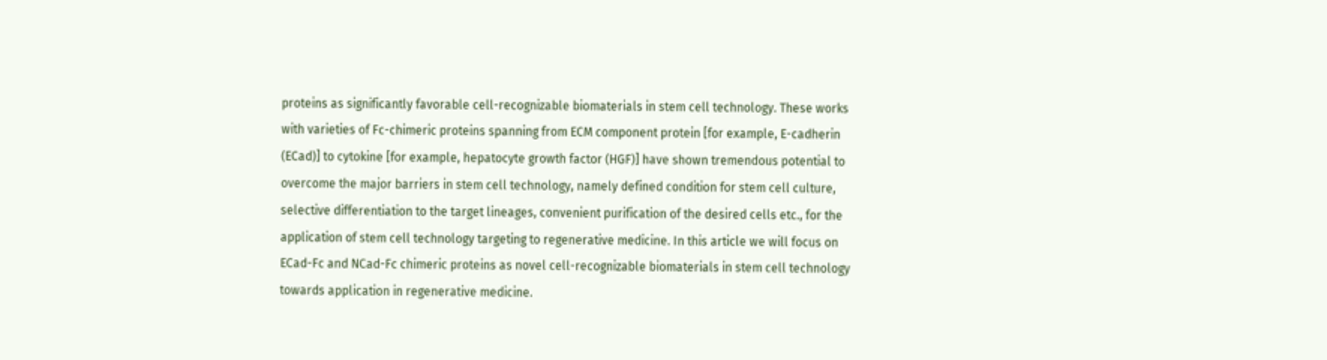proteins as significantly favorable cell-recognizable biomaterials in stem cell technology. These works with varieties of Fc-chimeric proteins spanning from ECM component protein [for example, E-cadherin (ECad)] to cytokine [for example, hepatocyte growth factor (HGF)] have shown tremendous potential to overcome the major barriers in stem cell technology, namely defined condition for stem cell culture, selective differentiation to the target lineages, convenient purification of the desired cells etc., for the application of stem cell technology targeting to regenerative medicine. In this article we will focus on ECad-Fc and NCad-Fc chimeric proteins as novel cell-recognizable biomaterials in stem cell technology towards application in regenerative medicine.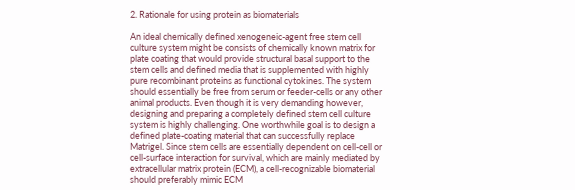2. Rationale for using protein as biomaterials

An ideal chemically defined xenogeneic-agent free stem cell culture system might be consists of chemically known matrix for plate coating that would provide structural basal support to the stem cells and defined media that is supplemented with highly pure recombinant proteins as functional cytokines. The system should essentially be free from serum or feeder-cells or any other animal products. Even though it is very demanding however, designing and preparing a completely defined stem cell culture system is highly challenging. One worthwhile goal is to design a defined plate-coating material that can successfully replace Matrigel. Since stem cells are essentially dependent on cell-cell or cell-surface interaction for survival, which are mainly mediated by extracellular matrix protein (ECM), a cell-recognizable biomaterial should preferably mimic ECM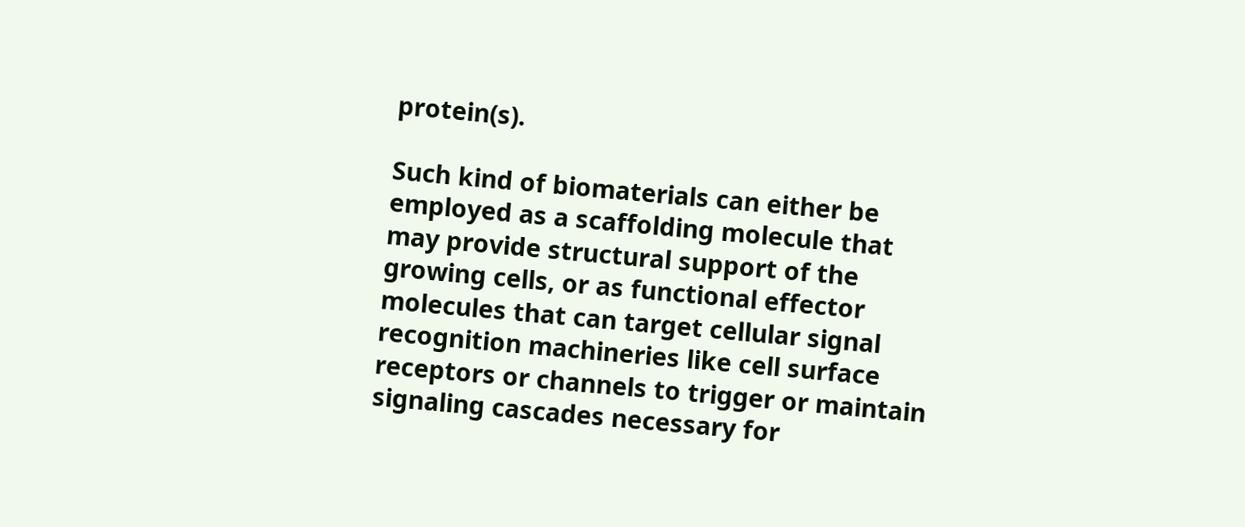protein(s).

Such kind of biomaterials can either be employed as a scaffolding molecule that may provide structural support of the growing cells, or as functional effector molecules that can target cellular signal recognition machineries like cell surface receptors or channels to trigger or maintain signaling cascades necessary for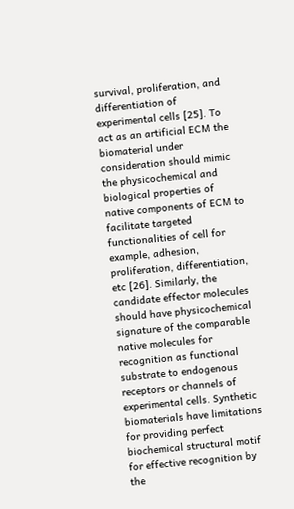survival, proliferation, and differentiation of experimental cells [25]. To act as an artificial ECM the biomaterial under consideration should mimic the physicochemical and biological properties of native components of ECM to facilitate targeted functionalities of cell for example, adhesion, proliferation, differentiation, etc [26]. Similarly, the candidate effector molecules should have physicochemical signature of the comparable native molecules for recognition as functional substrate to endogenous receptors or channels of experimental cells. Synthetic biomaterials have limitations for providing perfect biochemical structural motif for effective recognition by the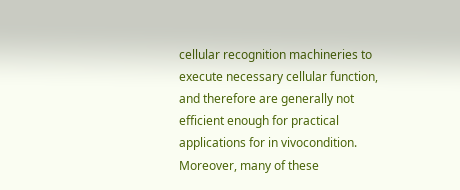cellular recognition machineries to execute necessary cellular function, and therefore are generally not efficient enough for practical applications for in vivocondition. Moreover, many of these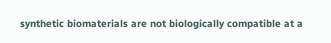synthetic biomaterials are not biologically compatible at a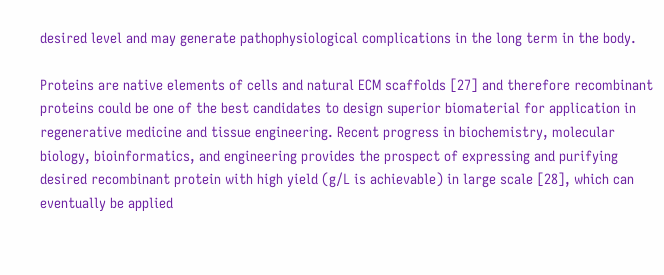desired level and may generate pathophysiological complications in the long term in the body.

Proteins are native elements of cells and natural ECM scaffolds [27] and therefore recombinant proteins could be one of the best candidates to design superior biomaterial for application in regenerative medicine and tissue engineering. Recent progress in biochemistry, molecular biology, bioinformatics, and engineering provides the prospect of expressing and purifying desired recombinant protein with high yield (g/L is achievable) in large scale [28], which can eventually be applied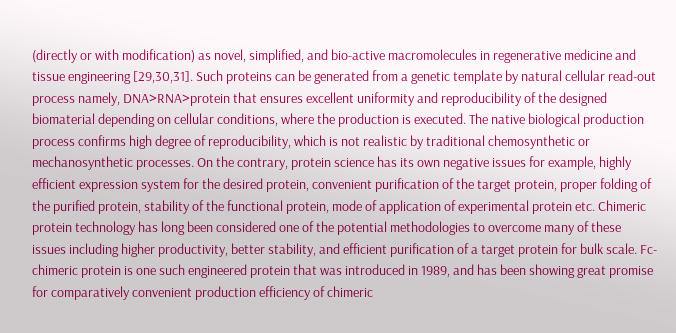(directly or with modification) as novel, simplified, and bio-active macromolecules in regenerative medicine and tissue engineering [29,30,31]. Such proteins can be generated from a genetic template by natural cellular read-out process namely, DNA>RNA>protein that ensures excellent uniformity and reproducibility of the designed biomaterial depending on cellular conditions, where the production is executed. The native biological production process confirms high degree of reproducibility, which is not realistic by traditional chemosynthetic or mechanosynthetic processes. On the contrary, protein science has its own negative issues for example, highly efficient expression system for the desired protein, convenient purification of the target protein, proper folding of the purified protein, stability of the functional protein, mode of application of experimental protein etc. Chimeric protein technology has long been considered one of the potential methodologies to overcome many of these issues including higher productivity, better stability, and efficient purification of a target protein for bulk scale. Fc-chimeric protein is one such engineered protein that was introduced in 1989, and has been showing great promise for comparatively convenient production efficiency of chimeric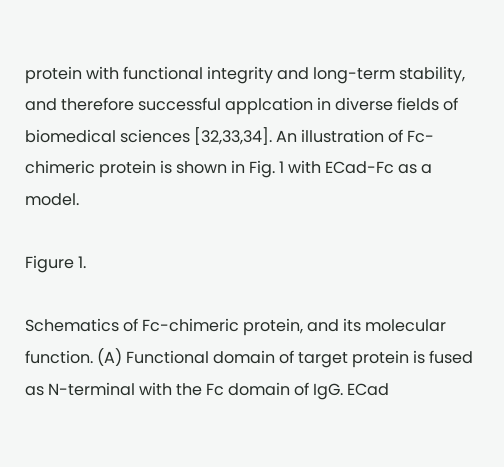protein with functional integrity and long-term stability, and therefore successful applcation in diverse fields of biomedical sciences [32,33,34]. An illustration of Fc-chimeric protein is shown in Fig. 1 with ECad-Fc as a model.

Figure 1.

Schematics of Fc-chimeric protein, and its molecular function. (A) Functional domain of target protein is fused as N-terminal with the Fc domain of IgG. ECad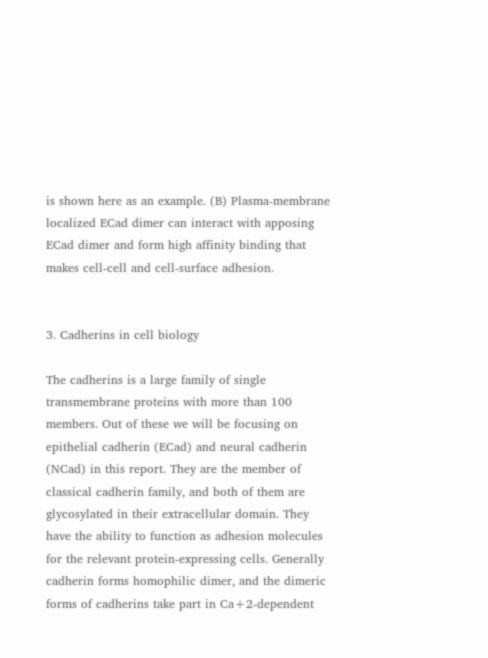is shown here as an example. (B) Plasma-membrane localized ECad dimer can interact with apposing ECad dimer and form high affinity binding that makes cell-cell and cell-surface adhesion.


3. Cadherins in cell biology

The cadherins is a large family of single transmembrane proteins with more than 100 members. Out of these we will be focusing on epithelial cadherin (ECad) and neural cadherin (NCad) in this report. They are the member of classical cadherin family, and both of them are glycosylated in their extracellular domain. They have the ability to function as adhesion molecules for the relevant protein-expressing cells. Generally cadherin forms homophilic dimer, and the dimeric forms of cadherins take part in Ca+2-dependent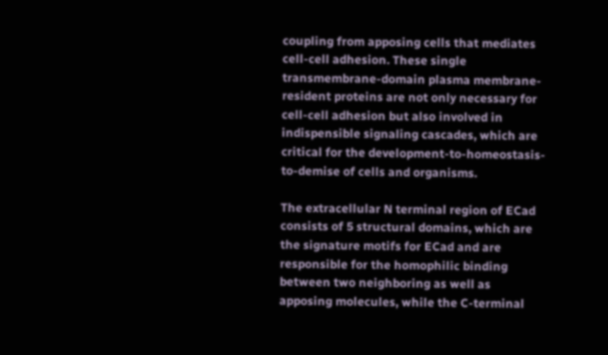coupling from apposing cells that mediates cell-cell adhesion. These single transmembrane-domain plasma membrane-resident proteins are not only necessary for cell-cell adhesion but also involved in indispensible signaling cascades, which are critical for the development-to-homeostasis-to-demise of cells and organisms.

The extracellular N terminal region of ECad consists of 5 structural domains, which are the signature motifs for ECad and are responsible for the homophilic binding between two neighboring as well as apposing molecules, while the C-terminal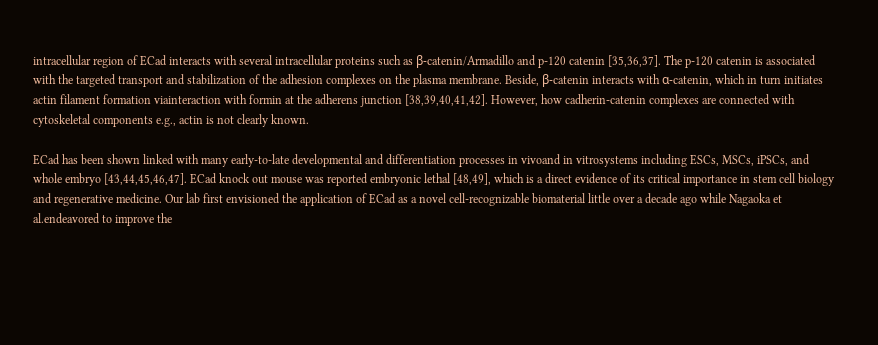intracellular region of ECad interacts with several intracellular proteins such as β-catenin/Armadillo and p-120 catenin [35,36,37]. The p-120 catenin is associated with the targeted transport and stabilization of the adhesion complexes on the plasma membrane. Beside, β-catenin interacts with α-catenin, which in turn initiates actin filament formation viainteraction with formin at the adherens junction [38,39,40,41,42]. However, how cadherin-catenin complexes are connected with cytoskeletal components e.g., actin is not clearly known.

ECad has been shown linked with many early-to-late developmental and differentiation processes in vivoand in vitrosystems including ESCs, MSCs, iPSCs, and whole embryo [43,44,45,46,47]. ECad knock out mouse was reported embryonic lethal [48,49], which is a direct evidence of its critical importance in stem cell biology and regenerative medicine. Our lab first envisioned the application of ECad as a novel cell-recognizable biomaterial little over a decade ago while Nagaoka et al.endeavored to improve the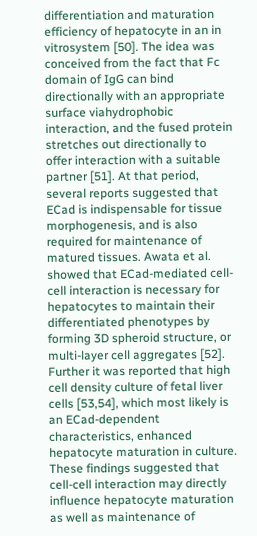differentiation and maturation efficiency of hepatocyte in an in vitrosystem [50]. The idea was conceived from the fact that Fc domain of IgG can bind directionally with an appropriate surface viahydrophobic interaction, and the fused protein stretches out directionally to offer interaction with a suitable partner [51]. At that period, several reports suggested that ECad is indispensable for tissue morphogenesis, and is also required for maintenance of matured tissues. Awata et al. showed that ECad-mediated cell-cell interaction is necessary for hepatocytes to maintain their differentiated phenotypes by forming 3D spheroid structure, or multi-layer cell aggregates [52]. Further it was reported that high cell density culture of fetal liver cells [53,54], which most likely is an ECad-dependent characteristics, enhanced hepatocyte maturation in culture. These findings suggested that cell-cell interaction may directly influence hepatocyte maturation as well as maintenance of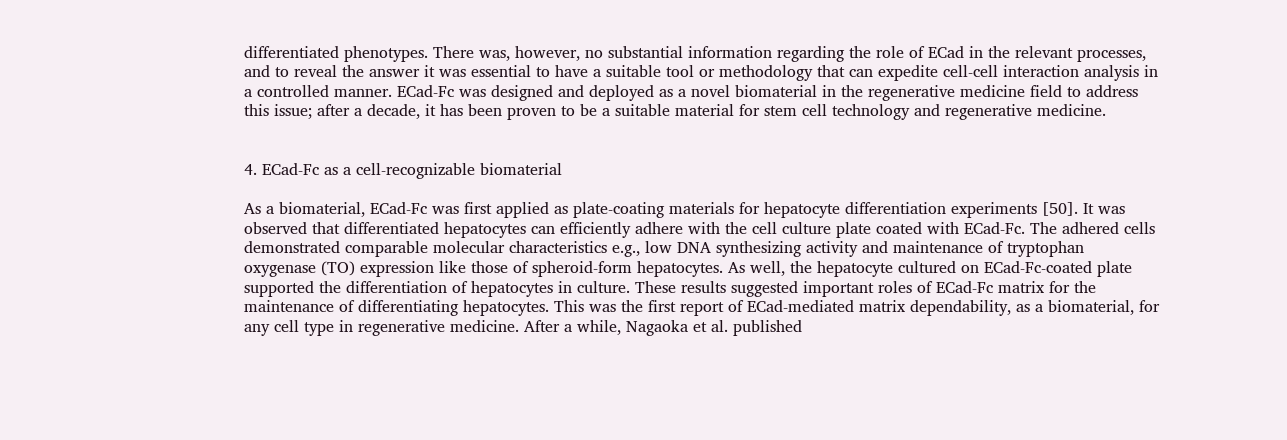differentiated phenotypes. There was, however, no substantial information regarding the role of ECad in the relevant processes, and to reveal the answer it was essential to have a suitable tool or methodology that can expedite cell-cell interaction analysis in a controlled manner. ECad-Fc was designed and deployed as a novel biomaterial in the regenerative medicine field to address this issue; after a decade, it has been proven to be a suitable material for stem cell technology and regenerative medicine.


4. ECad-Fc as a cell-recognizable biomaterial

As a biomaterial, ECad-Fc was first applied as plate-coating materials for hepatocyte differentiation experiments [50]. It was observed that differentiated hepatocytes can efficiently adhere with the cell culture plate coated with ECad-Fc. The adhered cells demonstrated comparable molecular characteristics e.g., low DNA synthesizing activity and maintenance of tryptophan oxygenase (TO) expression like those of spheroid-form hepatocytes. As well, the hepatocyte cultured on ECad-Fc-coated plate supported the differentiation of hepatocytes in culture. These results suggested important roles of ECad-Fc matrix for the maintenance of differentiating hepatocytes. This was the first report of ECad-mediated matrix dependability, as a biomaterial, for any cell type in regenerative medicine. After a while, Nagaoka et al. published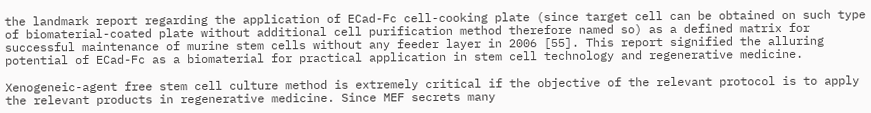the landmark report regarding the application of ECad-Fc cell-cooking plate (since target cell can be obtained on such type of biomaterial-coated plate without additional cell purification method therefore named so) as a defined matrix for successful maintenance of murine stem cells without any feeder layer in 2006 [55]. This report signified the alluring potential of ECad-Fc as a biomaterial for practical application in stem cell technology and regenerative medicine.

Xenogeneic-agent free stem cell culture method is extremely critical if the objective of the relevant protocol is to apply the relevant products in regenerative medicine. Since MEF secrets many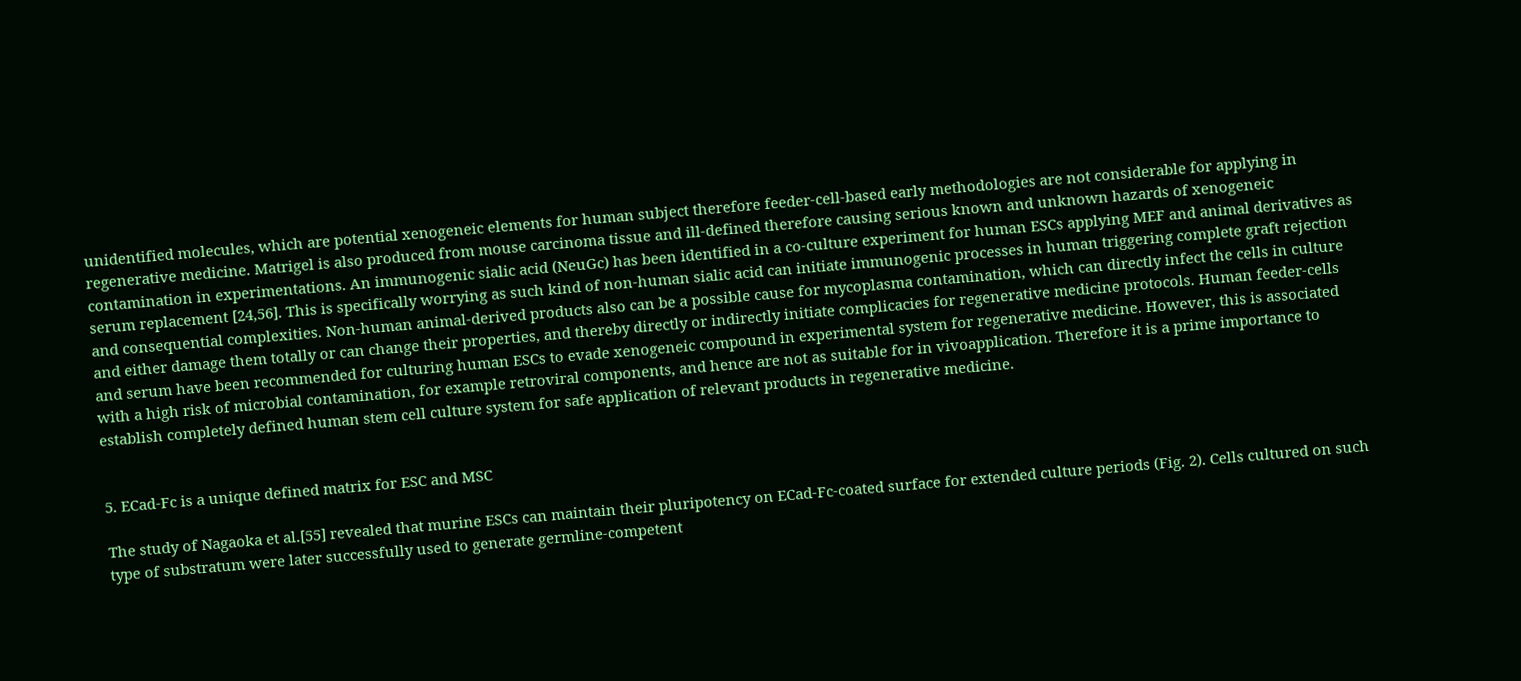unidentified molecules, which are potential xenogeneic elements for human subject therefore feeder-cell-based early methodologies are not considerable for applying in regenerative medicine. Matrigel is also produced from mouse carcinoma tissue and ill-defined therefore causing serious known and unknown hazards of xenogeneic contamination in experimentations. An immunogenic sialic acid (NeuGc) has been identified in a co-culture experiment for human ESCs applying MEF and animal derivatives as serum replacement [24,56]. This is specifically worrying as such kind of non-human sialic acid can initiate immunogenic processes in human triggering complete graft rejection and consequential complexities. Non-human animal-derived products also can be a possible cause for mycoplasma contamination, which can directly infect the cells in culture and either damage them totally or can change their properties, and thereby directly or indirectly initiate complicacies for regenerative medicine protocols. Human feeder-cells and serum have been recommended for culturing human ESCs to evade xenogeneic compound in experimental system for regenerative medicine. However, this is associated with a high risk of microbial contamination, for example retroviral components, and hence are not as suitable for in vivoapplication. Therefore it is a prime importance to establish completely defined human stem cell culture system for safe application of relevant products in regenerative medicine.


5. ECad-Fc is a unique defined matrix for ESC and MSC

The study of Nagaoka et al.[55] revealed that murine ESCs can maintain their pluripotency on ECad-Fc-coated surface for extended culture periods (Fig. 2). Cells cultured on such type of substratum were later successfully used to generate germline-competent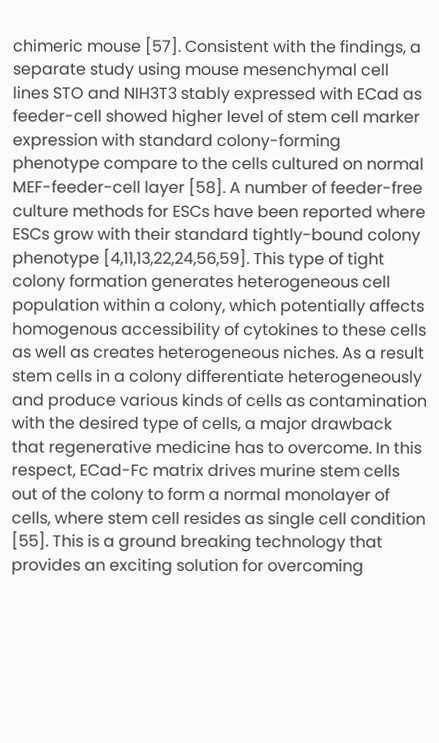chimeric mouse [57]. Consistent with the findings, a separate study using mouse mesenchymal cell lines STO and NIH3T3 stably expressed with ECad as feeder-cell showed higher level of stem cell marker expression with standard colony-forming phenotype compare to the cells cultured on normal MEF-feeder-cell layer [58]. A number of feeder-free culture methods for ESCs have been reported where ESCs grow with their standard tightly-bound colony phenotype [4,11,13,22,24,56,59]. This type of tight colony formation generates heterogeneous cell population within a colony, which potentially affects homogenous accessibility of cytokines to these cells as well as creates heterogeneous niches. As a result stem cells in a colony differentiate heterogeneously and produce various kinds of cells as contamination with the desired type of cells, a major drawback that regenerative medicine has to overcome. In this respect, ECad-Fc matrix drives murine stem cells out of the colony to form a normal monolayer of cells, where stem cell resides as single cell condition [55]. This is a ground breaking technology that provides an exciting solution for overcoming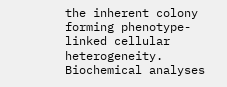the inherent colony forming phenotype-linked cellular heterogeneity. Biochemical analyses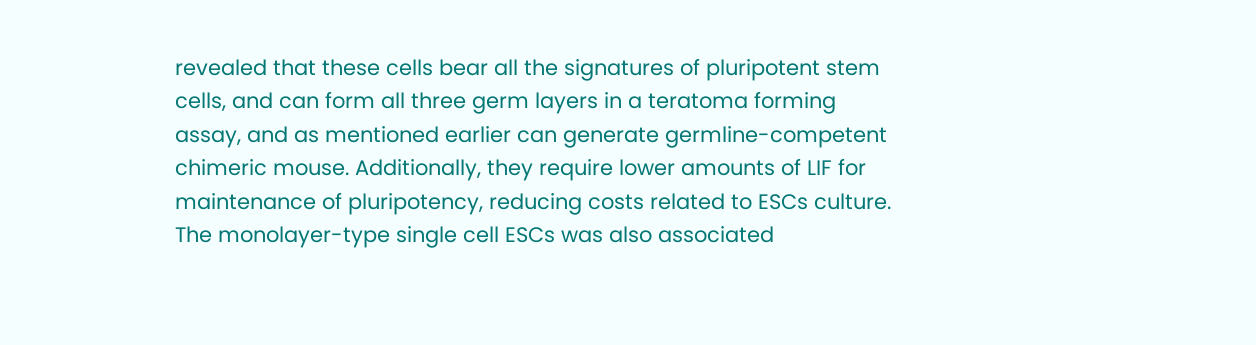revealed that these cells bear all the signatures of pluripotent stem cells, and can form all three germ layers in a teratoma forming assay, and as mentioned earlier can generate germline-competent chimeric mouse. Additionally, they require lower amounts of LIF for maintenance of pluripotency, reducing costs related to ESCs culture. The monolayer-type single cell ESCs was also associated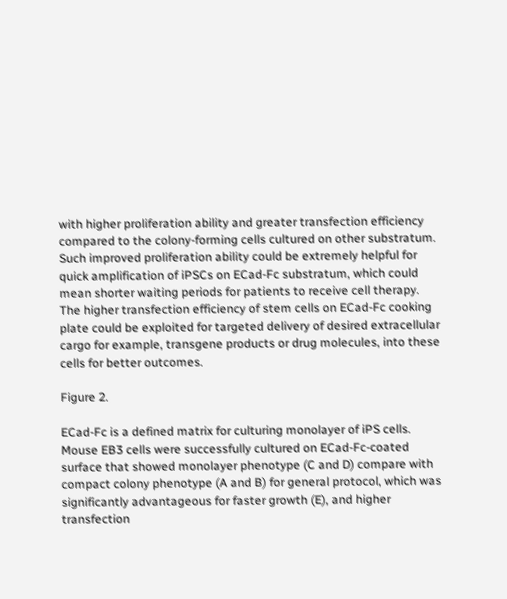with higher proliferation ability and greater transfection efficiency compared to the colony-forming cells cultured on other substratum. Such improved proliferation ability could be extremely helpful for quick amplification of iPSCs on ECad-Fc substratum, which could mean shorter waiting periods for patients to receive cell therapy. The higher transfection efficiency of stem cells on ECad-Fc cooking plate could be exploited for targeted delivery of desired extracellular cargo for example, transgene products or drug molecules, into these cells for better outcomes.

Figure 2.

ECad-Fc is a defined matrix for culturing monolayer of iPS cells. Mouse EB3 cells were successfully cultured on ECad-Fc-coated surface that showed monolayer phenotype (C and D) compare with compact colony phenotype (A and B) for general protocol, which was significantly advantageous for faster growth (E), and higher transfection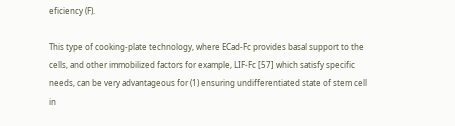eficiency (F).

This type of cooking-plate technology, where ECad-Fc provides basal support to the cells, and other immobilized factors for example, LIF-Fc [57] which satisfy specific needs, can be very advantageous for (1) ensuring undifferentiated state of stem cell in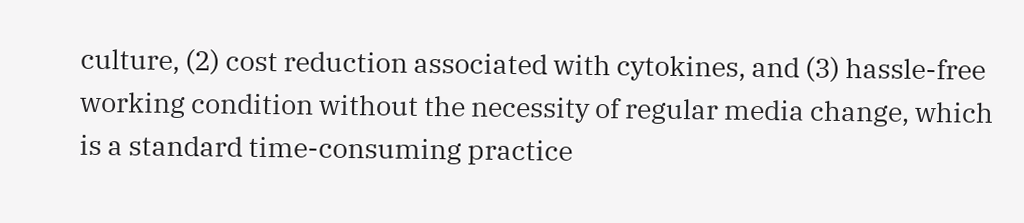culture, (2) cost reduction associated with cytokines, and (3) hassle-free working condition without the necessity of regular media change, which is a standard time-consuming practice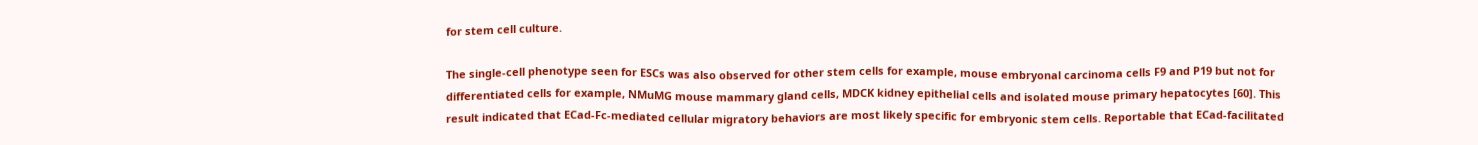for stem cell culture.

The single-cell phenotype seen for ESCs was also observed for other stem cells for example, mouse embryonal carcinoma cells F9 and P19 but not for differentiated cells for example, NMuMG mouse mammary gland cells, MDCK kidney epithelial cells and isolated mouse primary hepatocytes [60]. This result indicated that ECad-Fc-mediated cellular migratory behaviors are most likely specific for embryonic stem cells. Reportable that ECad-facilitated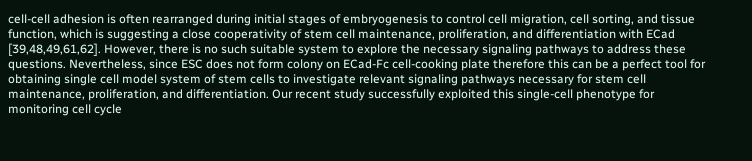cell-cell adhesion is often rearranged during initial stages of embryogenesis to control cell migration, cell sorting, and tissue function, which is suggesting a close cooperativity of stem cell maintenance, proliferation, and differentiation with ECad [39,48,49,61,62]. However, there is no such suitable system to explore the necessary signaling pathways to address these questions. Nevertheless, since ESC does not form colony on ECad-Fc cell-cooking plate therefore this can be a perfect tool for obtaining single cell model system of stem cells to investigate relevant signaling pathways necessary for stem cell maintenance, proliferation, and differentiation. Our recent study successfully exploited this single-cell phenotype for monitoring cell cycle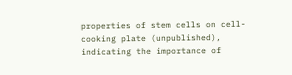properties of stem cells on cell-cooking plate (unpublished), indicating the importance of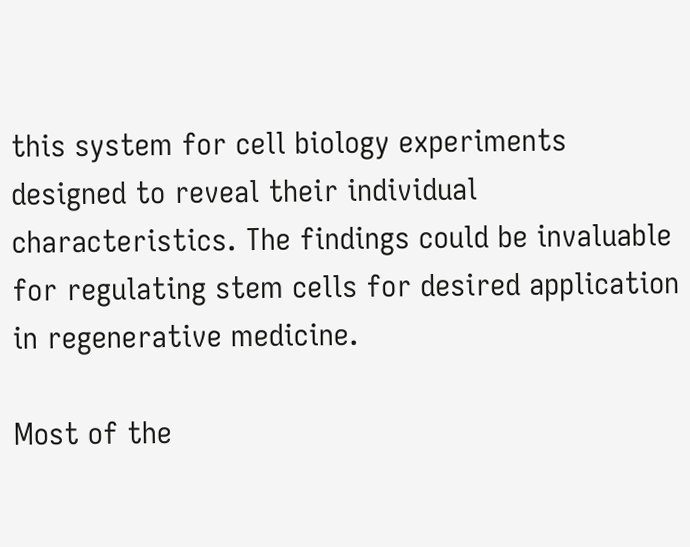this system for cell biology experiments designed to reveal their individual characteristics. The findings could be invaluable for regulating stem cells for desired application in regenerative medicine.

Most of the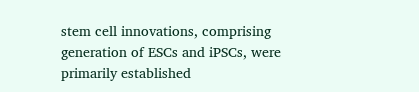stem cell innovations, comprising generation of ESCs and iPSCs, were primarily established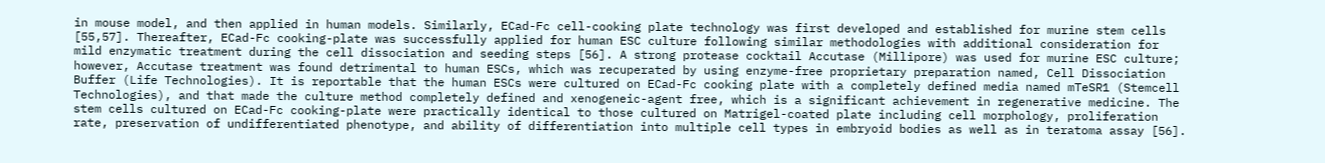in mouse model, and then applied in human models. Similarly, ECad-Fc cell-cooking plate technology was first developed and established for murine stem cells [55,57]. Thereafter, ECad-Fc cooking-plate was successfully applied for human ESC culture following similar methodologies with additional consideration for mild enzymatic treatment during the cell dissociation and seeding steps [56]. A strong protease cocktail Accutase (Millipore) was used for murine ESC culture; however, Accutase treatment was found detrimental to human ESCs, which was recuperated by using enzyme-free proprietary preparation named, Cell Dissociation Buffer (Life Technologies). It is reportable that the human ESCs were cultured on ECad-Fc cooking plate with a completely defined media named mTeSR1 (Stemcell Technologies), and that made the culture method completely defined and xenogeneic-agent free, which is a significant achievement in regenerative medicine. The stem cells cultured on ECad-Fc cooking-plate were practically identical to those cultured on Matrigel-coated plate including cell morphology, proliferation rate, preservation of undifferentiated phenotype, and ability of differentiation into multiple cell types in embryoid bodies as well as in teratoma assay [56].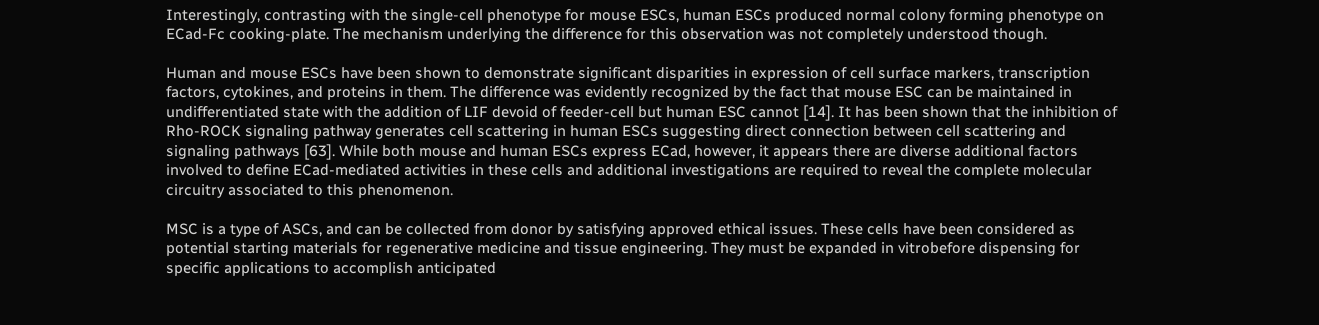Interestingly, contrasting with the single-cell phenotype for mouse ESCs, human ESCs produced normal colony forming phenotype on ECad-Fc cooking-plate. The mechanism underlying the difference for this observation was not completely understood though.

Human and mouse ESCs have been shown to demonstrate significant disparities in expression of cell surface markers, transcription factors, cytokines, and proteins in them. The difference was evidently recognized by the fact that mouse ESC can be maintained in undifferentiated state with the addition of LIF devoid of feeder-cell but human ESC cannot [14]. It has been shown that the inhibition of Rho-ROCK signaling pathway generates cell scattering in human ESCs suggesting direct connection between cell scattering and signaling pathways [63]. While both mouse and human ESCs express ECad, however, it appears there are diverse additional factors involved to define ECad-mediated activities in these cells and additional investigations are required to reveal the complete molecular circuitry associated to this phenomenon.

MSC is a type of ASCs, and can be collected from donor by satisfying approved ethical issues. These cells have been considered as potential starting materials for regenerative medicine and tissue engineering. They must be expanded in vitrobefore dispensing for specific applications to accomplish anticipated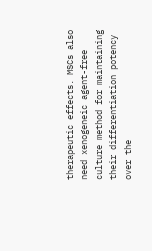therapeutic effects. MSCs also need xenogeneic agent-free culture method for maintaining their differentiation potency over the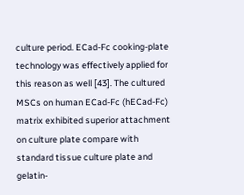culture period. ECad-Fc cooking-plate technology was effectively applied for this reason as well [43]. The cultured MSCs on human ECad-Fc (hECad-Fc) matrix exhibited superior attachment on culture plate compare with standard tissue culture plate and gelatin-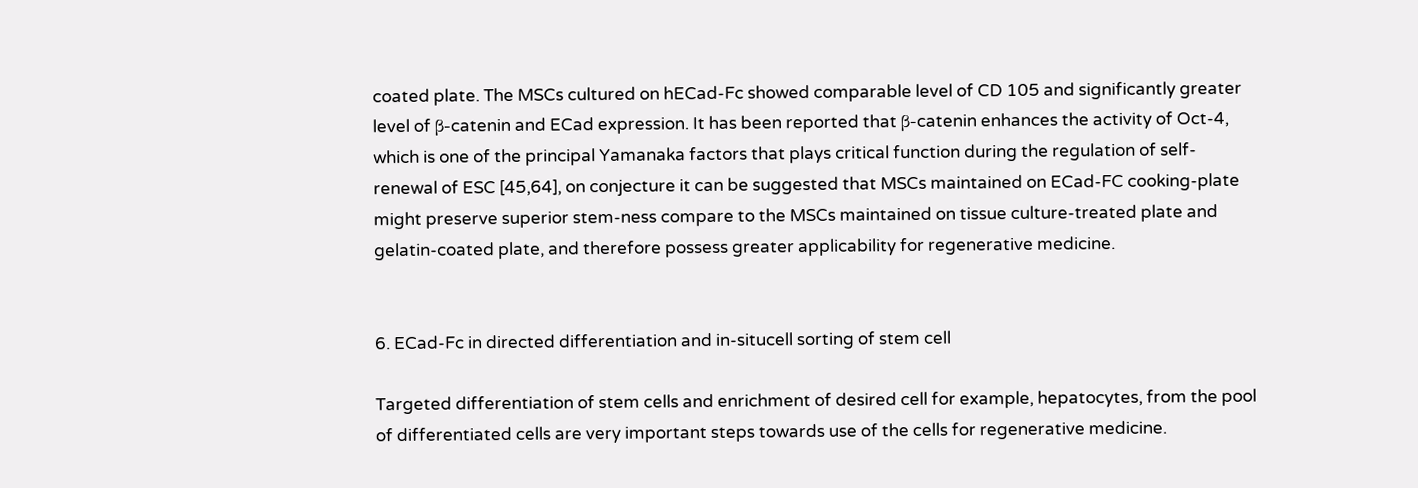coated plate. The MSCs cultured on hECad-Fc showed comparable level of CD 105 and significantly greater level of β-catenin and ECad expression. It has been reported that β-catenin enhances the activity of Oct-4, which is one of the principal Yamanaka factors that plays critical function during the regulation of self-renewal of ESC [45,64], on conjecture it can be suggested that MSCs maintained on ECad-FC cooking-plate might preserve superior stem-ness compare to the MSCs maintained on tissue culture-treated plate and gelatin-coated plate, and therefore possess greater applicability for regenerative medicine.


6. ECad-Fc in directed differentiation and in-situcell sorting of stem cell

Targeted differentiation of stem cells and enrichment of desired cell for example, hepatocytes, from the pool of differentiated cells are very important steps towards use of the cells for regenerative medicine.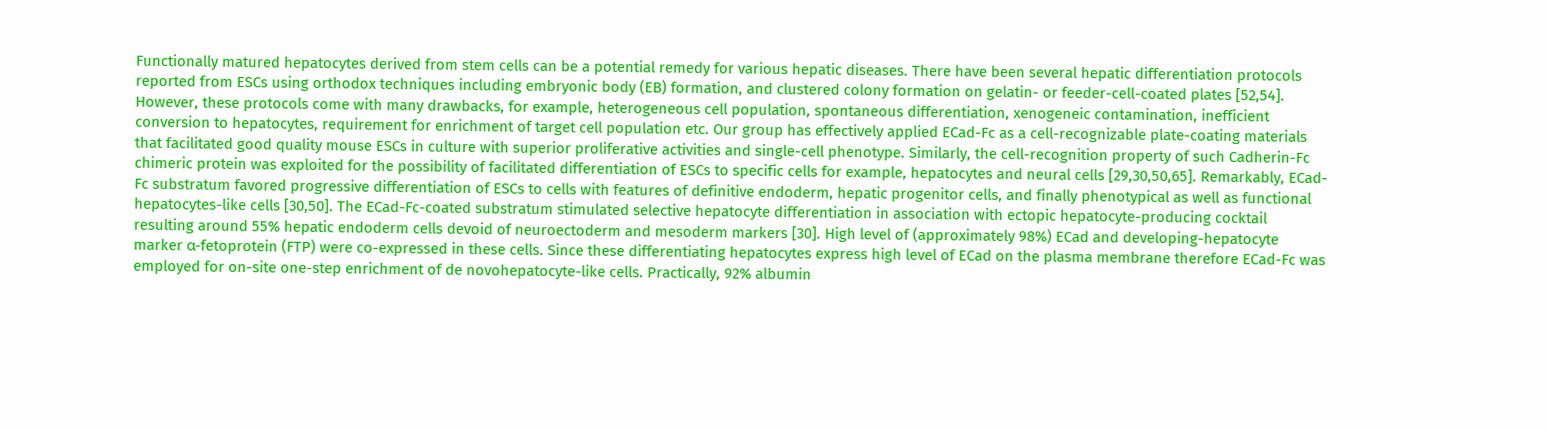Functionally matured hepatocytes derived from stem cells can be a potential remedy for various hepatic diseases. There have been several hepatic differentiation protocols reported from ESCs using orthodox techniques including embryonic body (EB) formation, and clustered colony formation on gelatin- or feeder-cell-coated plates [52,54]. However, these protocols come with many drawbacks, for example, heterogeneous cell population, spontaneous differentiation, xenogeneic contamination, inefficient conversion to hepatocytes, requirement for enrichment of target cell population etc. Our group has effectively applied ECad-Fc as a cell-recognizable plate-coating materials that facilitated good quality mouse ESCs in culture with superior proliferative activities and single-cell phenotype. Similarly, the cell-recognition property of such Cadherin-Fc chimeric protein was exploited for the possibility of facilitated differentiation of ESCs to specific cells for example, hepatocytes and neural cells [29,30,50,65]. Remarkably, ECad-Fc substratum favored progressive differentiation of ESCs to cells with features of definitive endoderm, hepatic progenitor cells, and finally phenotypical as well as functional hepatocytes-like cells [30,50]. The ECad-Fc-coated substratum stimulated selective hepatocyte differentiation in association with ectopic hepatocyte-producing cocktail resulting around 55% hepatic endoderm cells devoid of neuroectoderm and mesoderm markers [30]. High level of (approximately 98%) ECad and developing-hepatocyte marker α-fetoprotein (FTP) were co-expressed in these cells. Since these differentiating hepatocytes express high level of ECad on the plasma membrane therefore ECad-Fc was employed for on-site one-step enrichment of de novohepatocyte-like cells. Practically, 92% albumin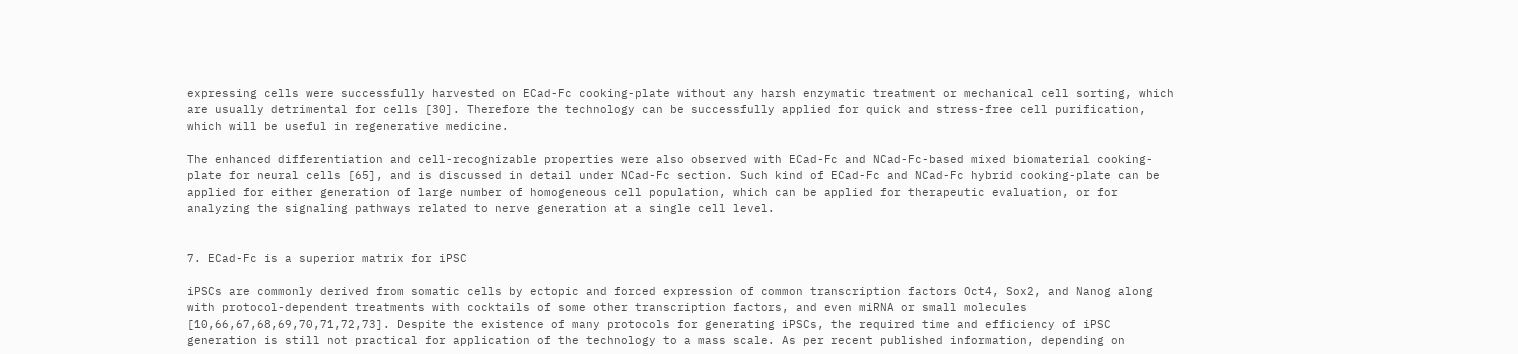expressing cells were successfully harvested on ECad-Fc cooking-plate without any harsh enzymatic treatment or mechanical cell sorting, which are usually detrimental for cells [30]. Therefore the technology can be successfully applied for quick and stress-free cell purification, which will be useful in regenerative medicine.

The enhanced differentiation and cell-recognizable properties were also observed with ECad-Fc and NCad-Fc-based mixed biomaterial cooking-plate for neural cells [65], and is discussed in detail under NCad-Fc section. Such kind of ECad-Fc and NCad-Fc hybrid cooking-plate can be applied for either generation of large number of homogeneous cell population, which can be applied for therapeutic evaluation, or for analyzing the signaling pathways related to nerve generation at a single cell level.


7. ECad-Fc is a superior matrix for iPSC

iPSCs are commonly derived from somatic cells by ectopic and forced expression of common transcription factors Oct4, Sox2, and Nanog along with protocol-dependent treatments with cocktails of some other transcription factors, and even miRNA or small molecules [10,66,67,68,69,70,71,72,73]. Despite the existence of many protocols for generating iPSCs, the required time and efficiency of iPSC generation is still not practical for application of the technology to a mass scale. As per recent published information, depending on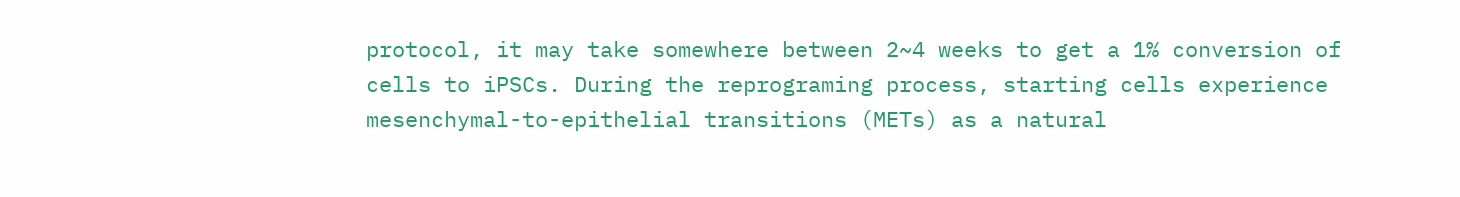protocol, it may take somewhere between 2~4 weeks to get a 1% conversion of cells to iPSCs. During the reprograming process, starting cells experience mesenchymal-to-epithelial transitions (METs) as a natural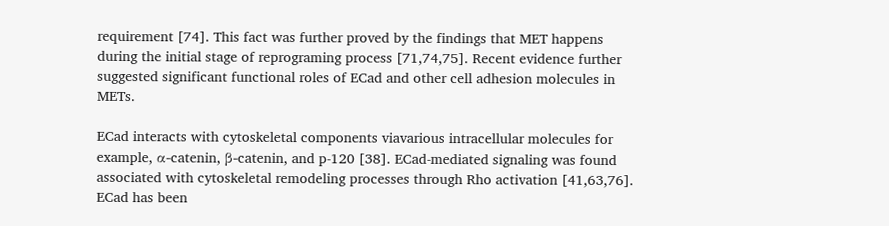requirement [74]. This fact was further proved by the findings that MET happens during the initial stage of reprograming process [71,74,75]. Recent evidence further suggested significant functional roles of ECad and other cell adhesion molecules in METs.

ECad interacts with cytoskeletal components viavarious intracellular molecules for example, α-catenin, β-catenin, and p-120 [38]. ECad-mediated signaling was found associated with cytoskeletal remodeling processes through Rho activation [41,63,76]. ECad has been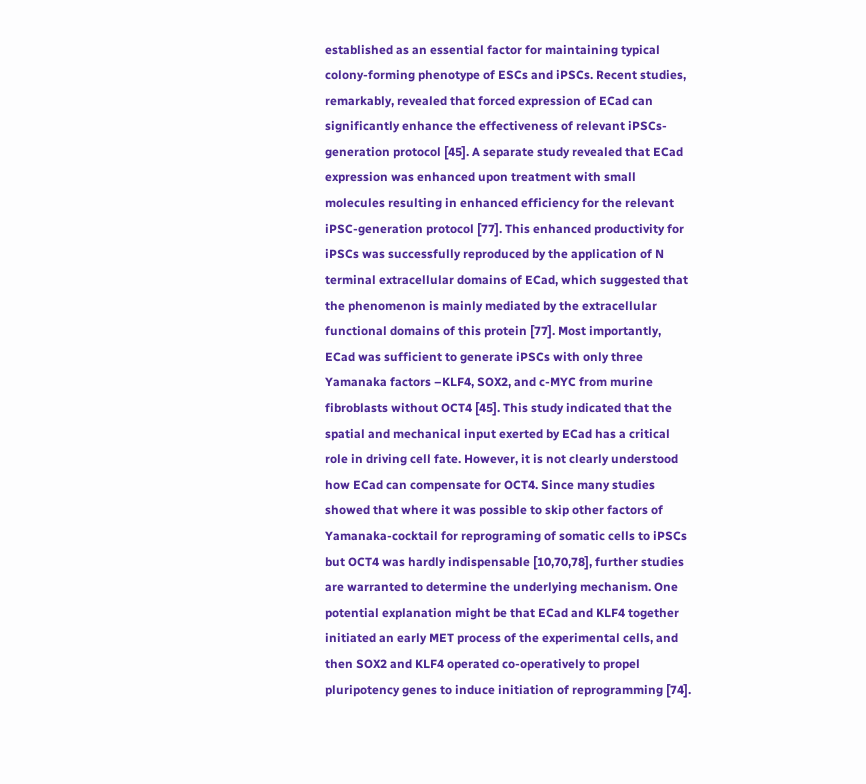established as an essential factor for maintaining typical colony-forming phenotype of ESCs and iPSCs. Recent studies, remarkably, revealed that forced expression of ECad can significantly enhance the effectiveness of relevant iPSCs-generation protocol [45]. A separate study revealed that ECad expression was enhanced upon treatment with small molecules resulting in enhanced efficiency for the relevant iPSC-generation protocol [77]. This enhanced productivity for iPSCs was successfully reproduced by the application of N terminal extracellular domains of ECad, which suggested that the phenomenon is mainly mediated by the extracellular functional domains of this protein [77]. Most importantly, ECad was sufficient to generate iPSCs with only three Yamanaka factors –KLF4, SOX2, and c-MYC from murine fibroblasts without OCT4 [45]. This study indicated that the spatial and mechanical input exerted by ECad has a critical role in driving cell fate. However, it is not clearly understood how ECad can compensate for OCT4. Since many studies showed that where it was possible to skip other factors of Yamanaka-cocktail for reprograming of somatic cells to iPSCs but OCT4 was hardly indispensable [10,70,78], further studies are warranted to determine the underlying mechanism. One potential explanation might be that ECad and KLF4 together initiated an early MET process of the experimental cells, and then SOX2 and KLF4 operated co-operatively to propel pluripotency genes to induce initiation of reprogramming [74].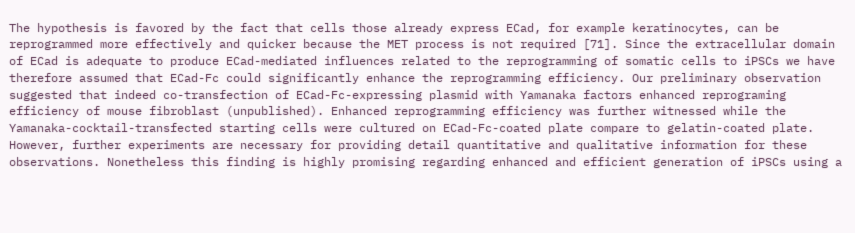The hypothesis is favored by the fact that cells those already express ECad, for example keratinocytes, can be reprogrammed more effectively and quicker because the MET process is not required [71]. Since the extracellular domain of ECad is adequate to produce ECad-mediated influences related to the reprogramming of somatic cells to iPSCs we have therefore assumed that ECad-Fc could significantly enhance the reprogramming efficiency. Our preliminary observation suggested that indeed co-transfection of ECad-Fc-expressing plasmid with Yamanaka factors enhanced reprograming efficiency of mouse fibroblast (unpublished). Enhanced reprogramming efficiency was further witnessed while the Yamanaka-cocktail-transfected starting cells were cultured on ECad-Fc-coated plate compare to gelatin-coated plate. However, further experiments are necessary for providing detail quantitative and qualitative information for these observations. Nonetheless this finding is highly promising regarding enhanced and efficient generation of iPSCs using a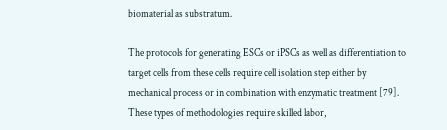biomaterial as substratum.

The protocols for generating ESCs or iPSCs as well as differentiation to target cells from these cells require cell isolation step either by mechanical process or in combination with enzymatic treatment [79]. These types of methodologies require skilled labor,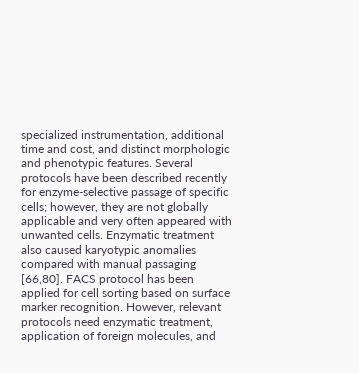specialized instrumentation, additional time and cost, and distinct morphologic and phenotypic features. Several protocols have been described recently for enzyme-selective passage of specific cells; however, they are not globally applicable and very often appeared with unwanted cells. Enzymatic treatment also caused karyotypic anomalies compared with manual passaging [66,80]. FACS protocol has been applied for cell sorting based on surface marker recognition. However, relevant protocols need enzymatic treatment, application of foreign molecules, and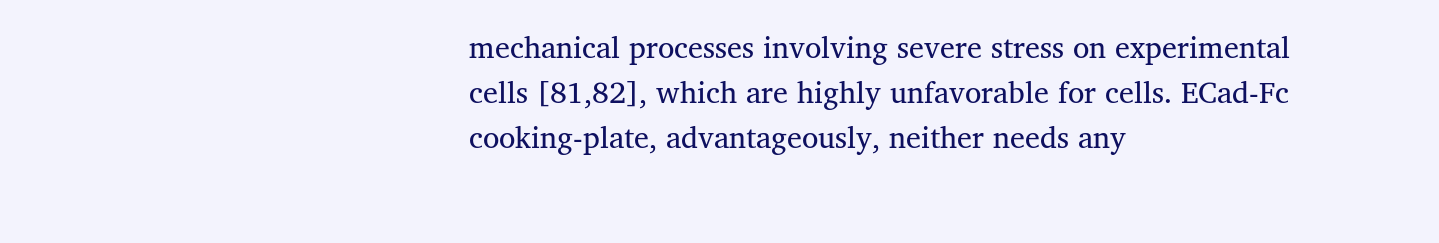mechanical processes involving severe stress on experimental cells [81,82], which are highly unfavorable for cells. ECad-Fc cooking-plate, advantageously, neither needs any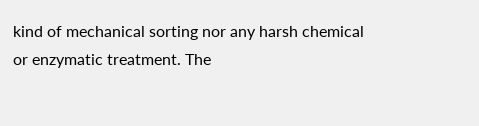kind of mechanical sorting nor any harsh chemical or enzymatic treatment. The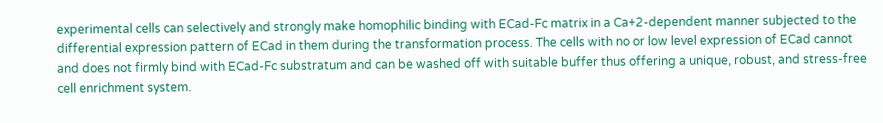experimental cells can selectively and strongly make homophilic binding with ECad-Fc matrix in a Ca+2-dependent manner subjected to the differential expression pattern of ECad in them during the transformation process. The cells with no or low level expression of ECad cannot and does not firmly bind with ECad-Fc substratum and can be washed off with suitable buffer thus offering a unique, robust, and stress-free cell enrichment system.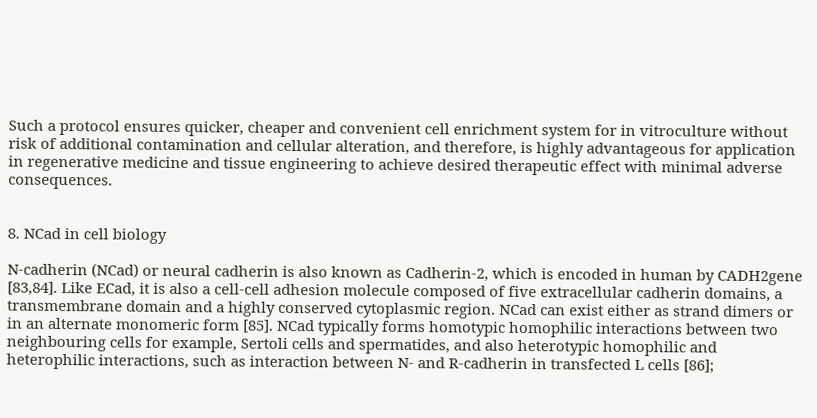Such a protocol ensures quicker, cheaper and convenient cell enrichment system for in vitroculture without risk of additional contamination and cellular alteration, and therefore, is highly advantageous for application in regenerative medicine and tissue engineering to achieve desired therapeutic effect with minimal adverse consequences.


8. NCad in cell biology

N-cadherin (NCad) or neural cadherin is also known as Cadherin-2, which is encoded in human by CADH2gene [83,84]. Like ECad, it is also a cell-cell adhesion molecule composed of five extracellular cadherin domains, a transmembrane domain and a highly conserved cytoplasmic region. NCad can exist either as strand dimers or in an alternate monomeric form [85]. NCad typically forms homotypic homophilic interactions between two neighbouring cells for example, Sertoli cells and spermatides, and also heterotypic homophilic and heterophilic interactions, such as interaction between N- and R-cadherin in transfected L cells [86];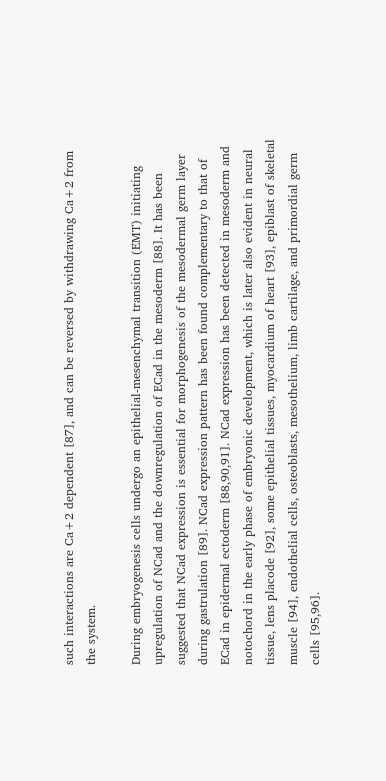such interactions are Ca+2 dependent [87], and can be reversed by withdrawing Ca+2 from the system.

During embryogenesis cells undergo an epithelial-mesenchymal transition (EMT) initiating upregulation of NCad and the downregulation of ECad in the mesoderm [88]. It has been suggested that NCad expression is essential for morphogenesis of the mesodermal germ layer during gastrulation [89]. NCad expression pattern has been found complementary to that of ECad in epidermal ectoderm [88,90,91]. NCad expression has been detected in mesoderm and notochord in the early phase of embryonic development, which is later also evident in neural tissue, lens placode [92], some epithelial tissues, myocardium of heart [93], epiblast of skeletal muscle [94], endothelial cells, osteoblasts, mesothelium, limb cartilage, and primordial germ cells [95,96].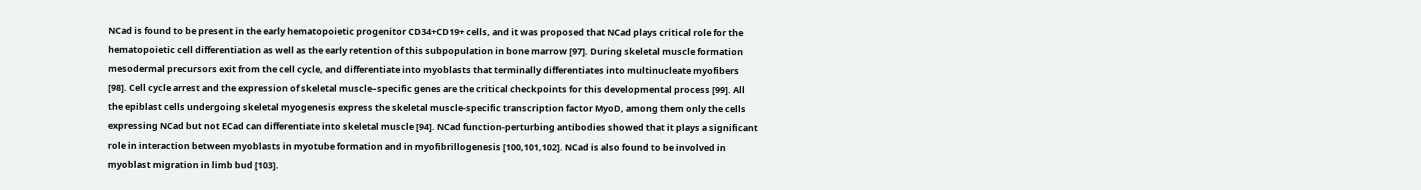NCad is found to be present in the early hematopoietic progenitor CD34+CD19+ cells, and it was proposed that NCad plays critical role for the hematopoietic cell differentiation as well as the early retention of this subpopulation in bone marrow [97]. During skeletal muscle formation mesodermal precursors exit from the cell cycle, and differentiate into myoblasts that terminally differentiates into multinucleate myofibers [98]. Cell cycle arrest and the expression of skeletal muscle–specific genes are the critical checkpoints for this developmental process [99]. All the epiblast cells undergoing skeletal myogenesis express the skeletal muscle-specific transcription factor MyoD, among them only the cells expressing NCad but not ECad can differentiate into skeletal muscle [94]. NCad function-perturbing antibodies showed that it plays a significant role in interaction between myoblasts in myotube formation and in myofibrillogenesis [100,101,102]. NCad is also found to be involved in myoblast migration in limb bud [103].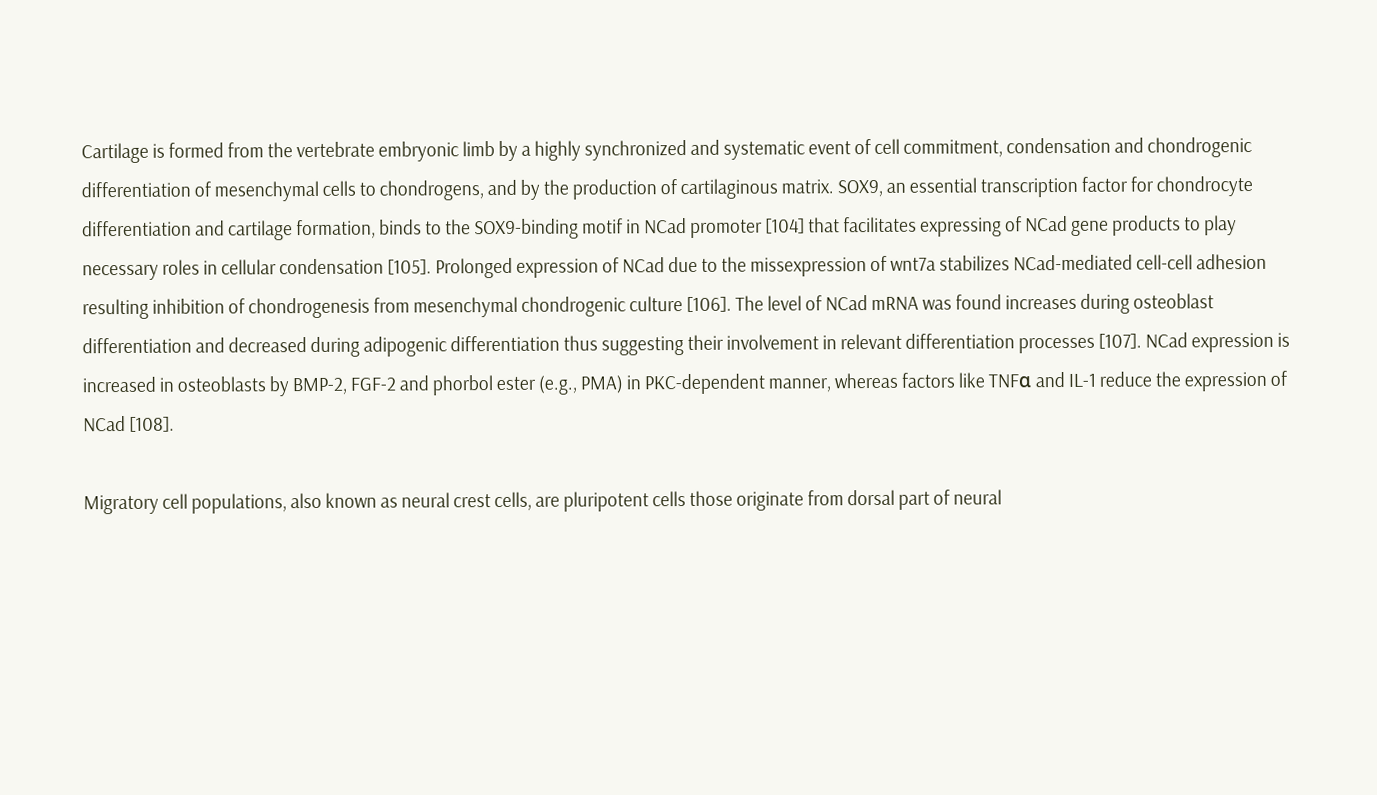Cartilage is formed from the vertebrate embryonic limb by a highly synchronized and systematic event of cell commitment, condensation and chondrogenic differentiation of mesenchymal cells to chondrogens, and by the production of cartilaginous matrix. SOX9, an essential transcription factor for chondrocyte differentiation and cartilage formation, binds to the SOX9-binding motif in NCad promoter [104] that facilitates expressing of NCad gene products to play necessary roles in cellular condensation [105]. Prolonged expression of NCad due to the missexpression of wnt7a stabilizes NCad-mediated cell-cell adhesion resulting inhibition of chondrogenesis from mesenchymal chondrogenic culture [106]. The level of NCad mRNA was found increases during osteoblast differentiation and decreased during adipogenic differentiation thus suggesting their involvement in relevant differentiation processes [107]. NCad expression is increased in osteoblasts by BMP-2, FGF-2 and phorbol ester (e.g., PMA) in PKC-dependent manner, whereas factors like TNFα and IL-1 reduce the expression of NCad [108].

Migratory cell populations, also known as neural crest cells, are pluripotent cells those originate from dorsal part of neural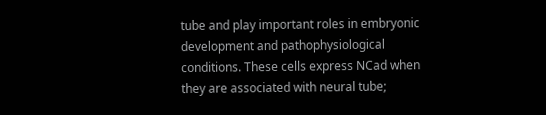tube and play important roles in embryonic development and pathophysiological conditions. These cells express NCad when they are associated with neural tube;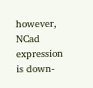however, NCad expression is down-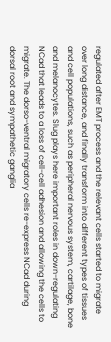regulated after EMT process and the relevant cells started to migrate over long distance, and finally transform into different types of tissues and cell populations, such as peripheral nervous system, cartilage, bone and melanocytes. Slug plays here important roles in down-regulating NCad that leads to a loss of cell-cell adhesion and allowing the cells to migrate. The dorso-ventral migratory cells re-express NCad during dorsal root and sympathetic ganglia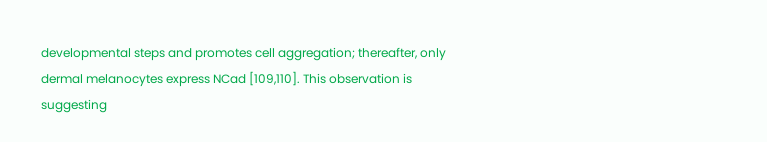developmental steps and promotes cell aggregation; thereafter, only dermal melanocytes express NCad [109,110]. This observation is suggesting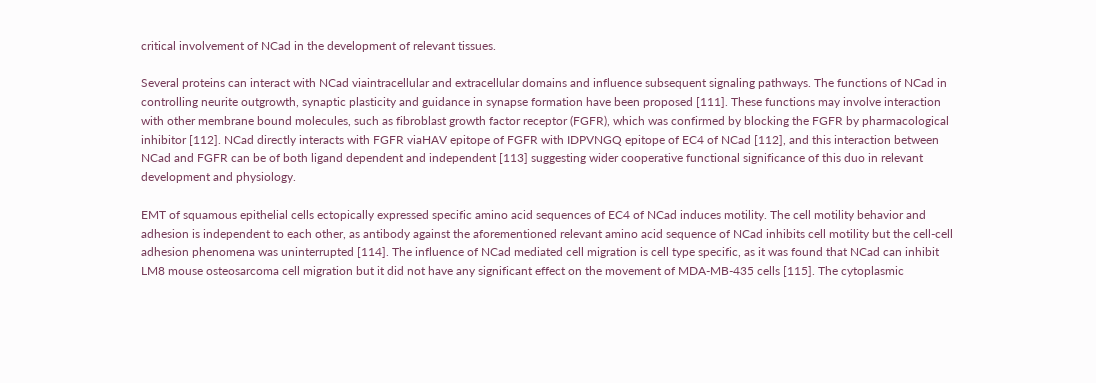critical involvement of NCad in the development of relevant tissues.

Several proteins can interact with NCad viaintracellular and extracellular domains and influence subsequent signaling pathways. The functions of NCad in controlling neurite outgrowth, synaptic plasticity and guidance in synapse formation have been proposed [111]. These functions may involve interaction with other membrane bound molecules, such as fibroblast growth factor receptor (FGFR), which was confirmed by blocking the FGFR by pharmacological inhibitor [112]. NCad directly interacts with FGFR viaHAV epitope of FGFR with IDPVNGQ epitope of EC4 of NCad [112], and this interaction between NCad and FGFR can be of both ligand dependent and independent [113] suggesting wider cooperative functional significance of this duo in relevant development and physiology.

EMT of squamous epithelial cells ectopically expressed specific amino acid sequences of EC4 of NCad induces motility. The cell motility behavior and adhesion is independent to each other, as antibody against the aforementioned relevant amino acid sequence of NCad inhibits cell motility but the cell-cell adhesion phenomena was uninterrupted [114]. The influence of NCad mediated cell migration is cell type specific, as it was found that NCad can inhibit LM8 mouse osteosarcoma cell migration but it did not have any significant effect on the movement of MDA-MB-435 cells [115]. The cytoplasmic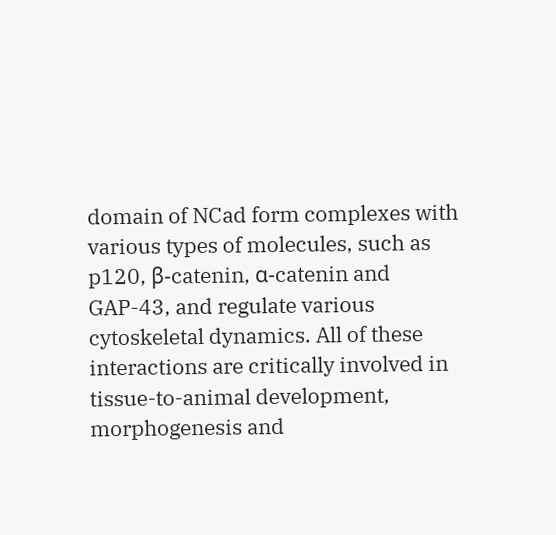domain of NCad form complexes with various types of molecules, such as p120, β-catenin, α-catenin and GAP-43, and regulate various cytoskeletal dynamics. All of these interactions are critically involved in tissue-to-animal development, morphogenesis and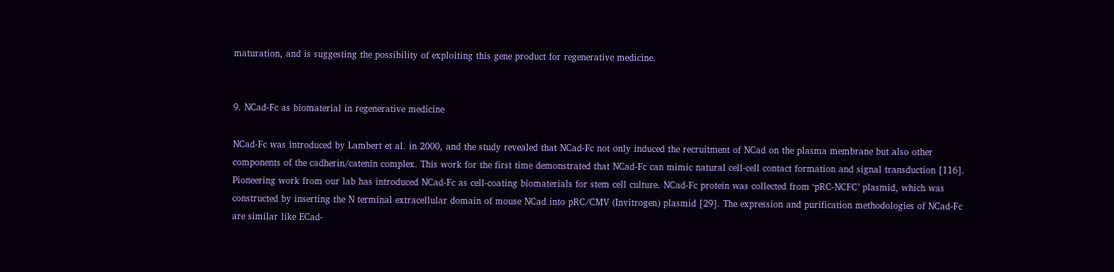maturation, and is suggesting the possibility of exploiting this gene product for regenerative medicine.


9. NCad-Fc as biomaterial in regenerative medicine

NCad-Fc was introduced by Lambert et al. in 2000, and the study revealed that NCad-Fc not only induced the recruitment of NCad on the plasma membrane but also other components of the cadherin/catenin complex. This work for the first time demonstrated that NCad-Fc can mimic natural cell-cell contact formation and signal transduction [116]. Pioneering work from our lab has introduced NCad-Fc as cell-coating biomaterials for stem cell culture. NCad-Fc protein was collected from ‘pRC-NCFC’ plasmid, which was constructed by inserting the N terminal extracellular domain of mouse NCad into pRC/CMV (Invitrogen) plasmid [29]. The expression and purification methodologies of NCad-Fc are similar like ECad-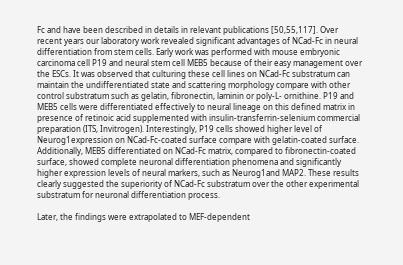Fc and have been described in details in relevant publications [50,55,117]. Over recent years our laboratory work revealed significant advantages of NCad-Fc in neural differentiation from stem cells. Early work was performed with mouse embryonic carcinoma cell P19 and neural stem cell MEB5 because of their easy management over the ESCs. It was observed that culturing these cell lines on NCad-Fc substratum can maintain the undifferentiated state and scattering morphology compare with other control substratum such as gelatin, fibronectin, laminin or poly-L- ornithine. P19 and MEB5 cells were differentiated effectively to neural lineage on this defined matrix in presence of retinoic acid supplemented with insulin-transferrin-selenium commercial preparation (ITS, Invitrogen). Interestingly, P19 cells showed higher level of Neurog1expression on NCad-Fc-coated surface compare with gelatin-coated surface. Additionally, MEB5 differentiated on NCad-Fc matrix, compared to fibronectin-coated surface, showed complete neuronal differentiation phenomena and significantly higher expression levels of neural markers, such as Neurog1and MAP2. These results clearly suggested the superiority of NCad-Fc substratum over the other experimental substratum for neuronal differentiation process.

Later, the findings were extrapolated to MEF-dependent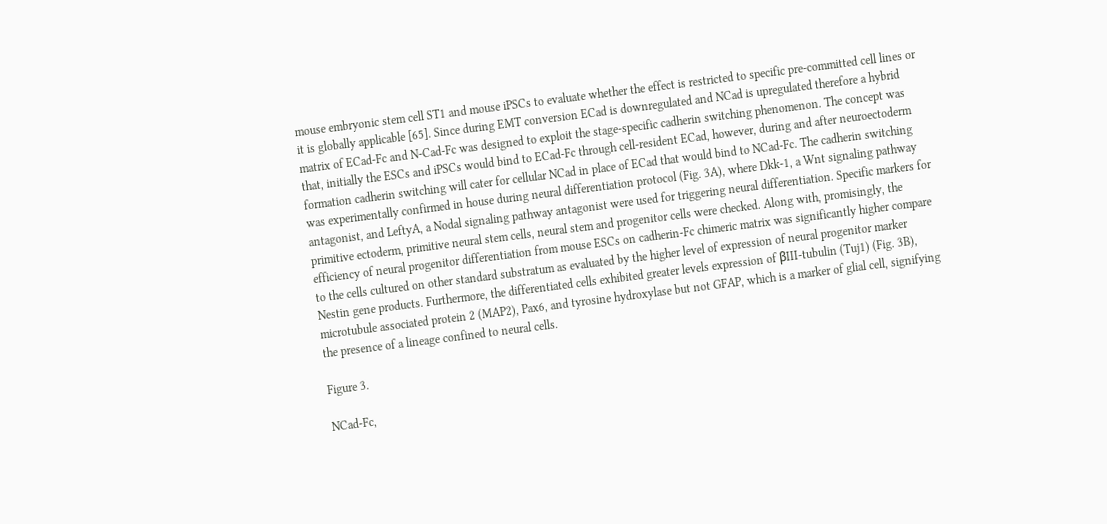mouse embryonic stem cell ST1 and mouse iPSCs to evaluate whether the effect is restricted to specific pre-committed cell lines or it is globally applicable [65]. Since during EMT conversion ECad is downregulated and NCad is upregulated therefore a hybrid matrix of ECad-Fc and N-Cad-Fc was designed to exploit the stage-specific cadherin switching phenomenon. The concept was that, initially the ESCs and iPSCs would bind to ECad-Fc through cell-resident ECad, however, during and after neuroectoderm formation cadherin switching will cater for cellular NCad in place of ECad that would bind to NCad-Fc. The cadherin switching was experimentally confirmed in house during neural differentiation protocol (Fig. 3A), where Dkk-1, a Wnt signaling pathway antagonist, and LeftyA, a Nodal signaling pathway antagonist were used for triggering neural differentiation. Specific markers for primitive ectoderm, primitive neural stem cells, neural stem and progenitor cells were checked. Along with, promisingly, the efficiency of neural progenitor differentiation from mouse ESCs on cadherin-Fc chimeric matrix was significantly higher compare to the cells cultured on other standard substratum as evaluated by the higher level of expression of neural progenitor marker Nestin gene products. Furthermore, the differentiated cells exhibited greater levels expression of βIII-tubulin (Tuj1) (Fig. 3B), microtubule associated protein 2 (MAP2), Pax6, and tyrosine hydroxylase but not GFAP, which is a marker of glial cell, signifying the presence of a lineage confined to neural cells.

Figure 3.

NCad-Fc,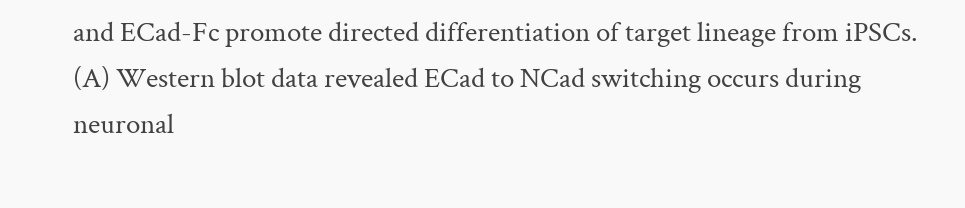and ECad-Fc promote directed differentiation of target lineage from iPSCs. (A) Western blot data revealed ECad to NCad switching occurs during neuronal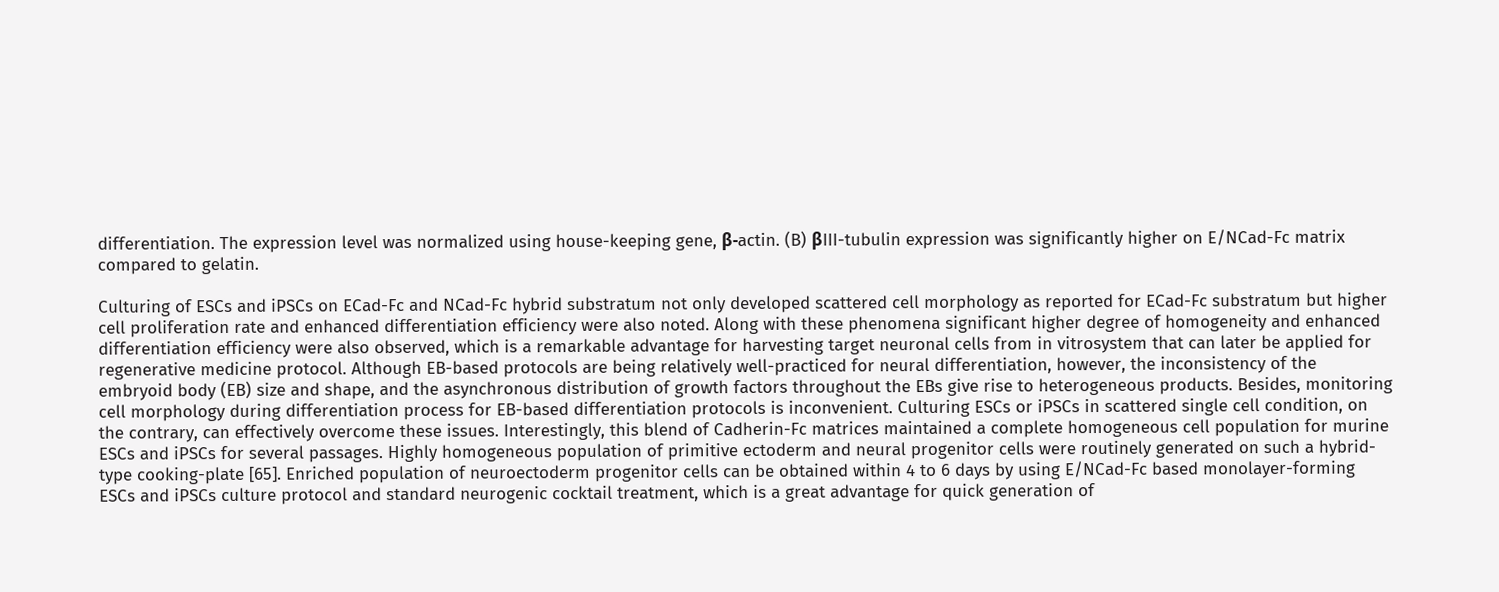differentiation. The expression level was normalized using house-keeping gene, β-actin. (B) βIII-tubulin expression was significantly higher on E/NCad-Fc matrix compared to gelatin.

Culturing of ESCs and iPSCs on ECad-Fc and NCad-Fc hybrid substratum not only developed scattered cell morphology as reported for ECad-Fc substratum but higher cell proliferation rate and enhanced differentiation efficiency were also noted. Along with these phenomena significant higher degree of homogeneity and enhanced differentiation efficiency were also observed, which is a remarkable advantage for harvesting target neuronal cells from in vitrosystem that can later be applied for regenerative medicine protocol. Although EB-based protocols are being relatively well-practiced for neural differentiation, however, the inconsistency of the embryoid body (EB) size and shape, and the asynchronous distribution of growth factors throughout the EBs give rise to heterogeneous products. Besides, monitoring cell morphology during differentiation process for EB-based differentiation protocols is inconvenient. Culturing ESCs or iPSCs in scattered single cell condition, on the contrary, can effectively overcome these issues. Interestingly, this blend of Cadherin-Fc matrices maintained a complete homogeneous cell population for murine ESCs and iPSCs for several passages. Highly homogeneous population of primitive ectoderm and neural progenitor cells were routinely generated on such a hybrid-type cooking-plate [65]. Enriched population of neuroectoderm progenitor cells can be obtained within 4 to 6 days by using E/NCad-Fc based monolayer-forming ESCs and iPSCs culture protocol and standard neurogenic cocktail treatment, which is a great advantage for quick generation of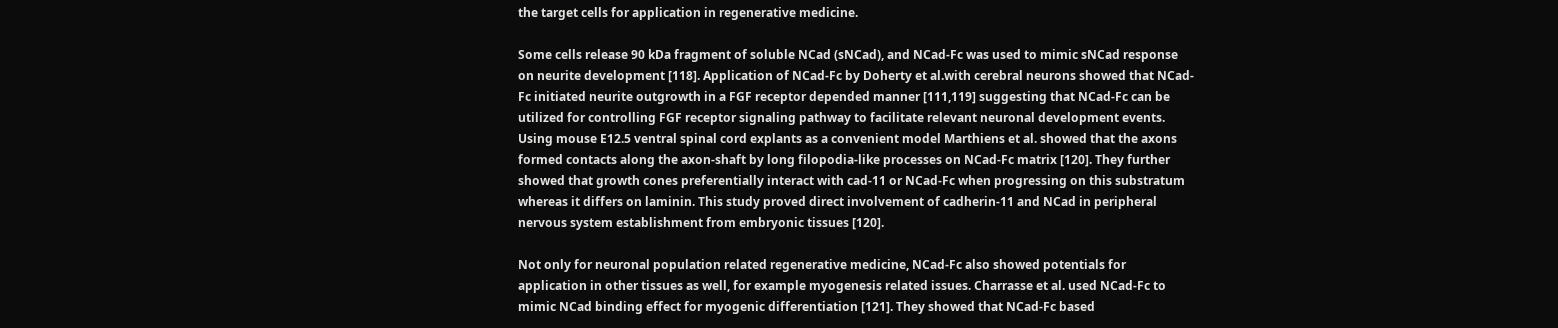the target cells for application in regenerative medicine.

Some cells release 90 kDa fragment of soluble NCad (sNCad), and NCad-Fc was used to mimic sNCad response on neurite development [118]. Application of NCad-Fc by Doherty et al.with cerebral neurons showed that NCad-Fc initiated neurite outgrowth in a FGF receptor depended manner [111,119] suggesting that NCad-Fc can be utilized for controlling FGF receptor signaling pathway to facilitate relevant neuronal development events. Using mouse E12.5 ventral spinal cord explants as a convenient model Marthiens et al. showed that the axons formed contacts along the axon-shaft by long filopodia-like processes on NCad-Fc matrix [120]. They further showed that growth cones preferentially interact with cad-11 or NCad-Fc when progressing on this substratum whereas it differs on laminin. This study proved direct involvement of cadherin-11 and NCad in peripheral nervous system establishment from embryonic tissues [120].

Not only for neuronal population related regenerative medicine, NCad-Fc also showed potentials for application in other tissues as well, for example myogenesis related issues. Charrasse et al. used NCad-Fc to mimic NCad binding effect for myogenic differentiation [121]. They showed that NCad-Fc based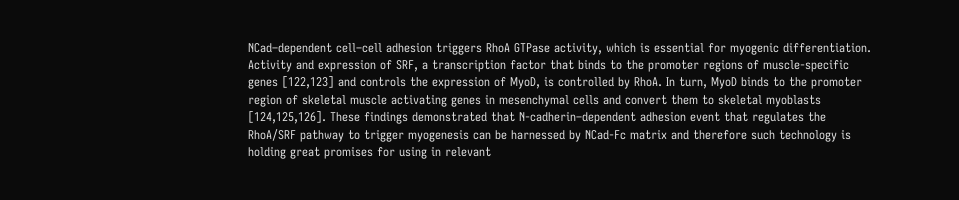NCad–dependent cell–cell adhesion triggers RhoA GTPase activity, which is essential for myogenic differentiation. Activity and expression of SRF, a transcription factor that binds to the promoter regions of muscle-specific genes [122,123] and controls the expression of MyoD, is controlled by RhoA. In turn, MyoD binds to the promoter region of skeletal muscle activating genes in mesenchymal cells and convert them to skeletal myoblasts [124,125,126]. These findings demonstrated that N-cadherin–dependent adhesion event that regulates the RhoA/SRF pathway to trigger myogenesis can be harnessed by NCad-Fc matrix and therefore such technology is holding great promises for using in relevant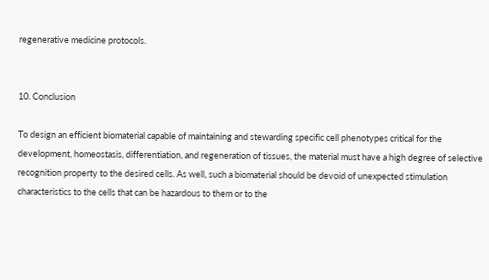regenerative medicine protocols.


10. Conclusion

To design an efficient biomaterial capable of maintaining and stewarding specific cell phenotypes critical for the development, homeostasis, differentiation, and regeneration of tissues, the material must have a high degree of selective recognition property to the desired cells. As well, such a biomaterial should be devoid of unexpected stimulation characteristics to the cells that can be hazardous to them or to the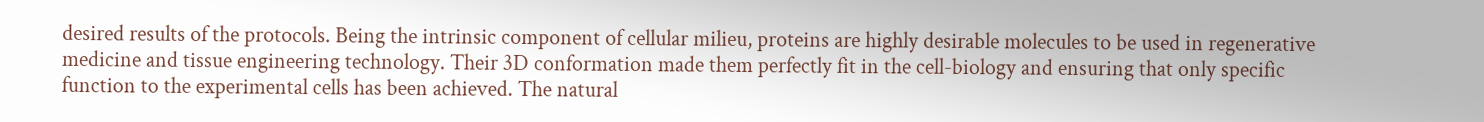desired results of the protocols. Being the intrinsic component of cellular milieu, proteins are highly desirable molecules to be used in regenerative medicine and tissue engineering technology. Their 3D conformation made them perfectly fit in the cell-biology and ensuring that only specific function to the experimental cells has been achieved. The natural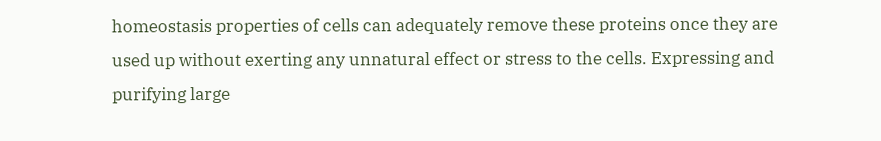homeostasis properties of cells can adequately remove these proteins once they are used up without exerting any unnatural effect or stress to the cells. Expressing and purifying large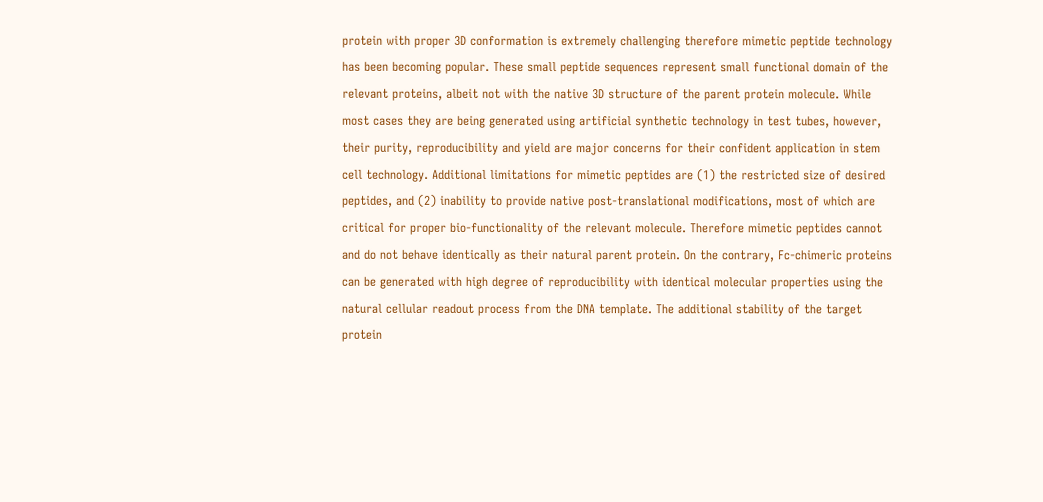protein with proper 3D conformation is extremely challenging therefore mimetic peptide technology has been becoming popular. These small peptide sequences represent small functional domain of the relevant proteins, albeit not with the native 3D structure of the parent protein molecule. While most cases they are being generated using artificial synthetic technology in test tubes, however, their purity, reproducibility and yield are major concerns for their confident application in stem cell technology. Additional limitations for mimetic peptides are (1) the restricted size of desired peptides, and (2) inability to provide native post-translational modifications, most of which are critical for proper bio-functionality of the relevant molecule. Therefore mimetic peptides cannot and do not behave identically as their natural parent protein. On the contrary, Fc-chimeric proteins can be generated with high degree of reproducibility with identical molecular properties using the natural cellular readout process from the DNA template. The additional stability of the target protein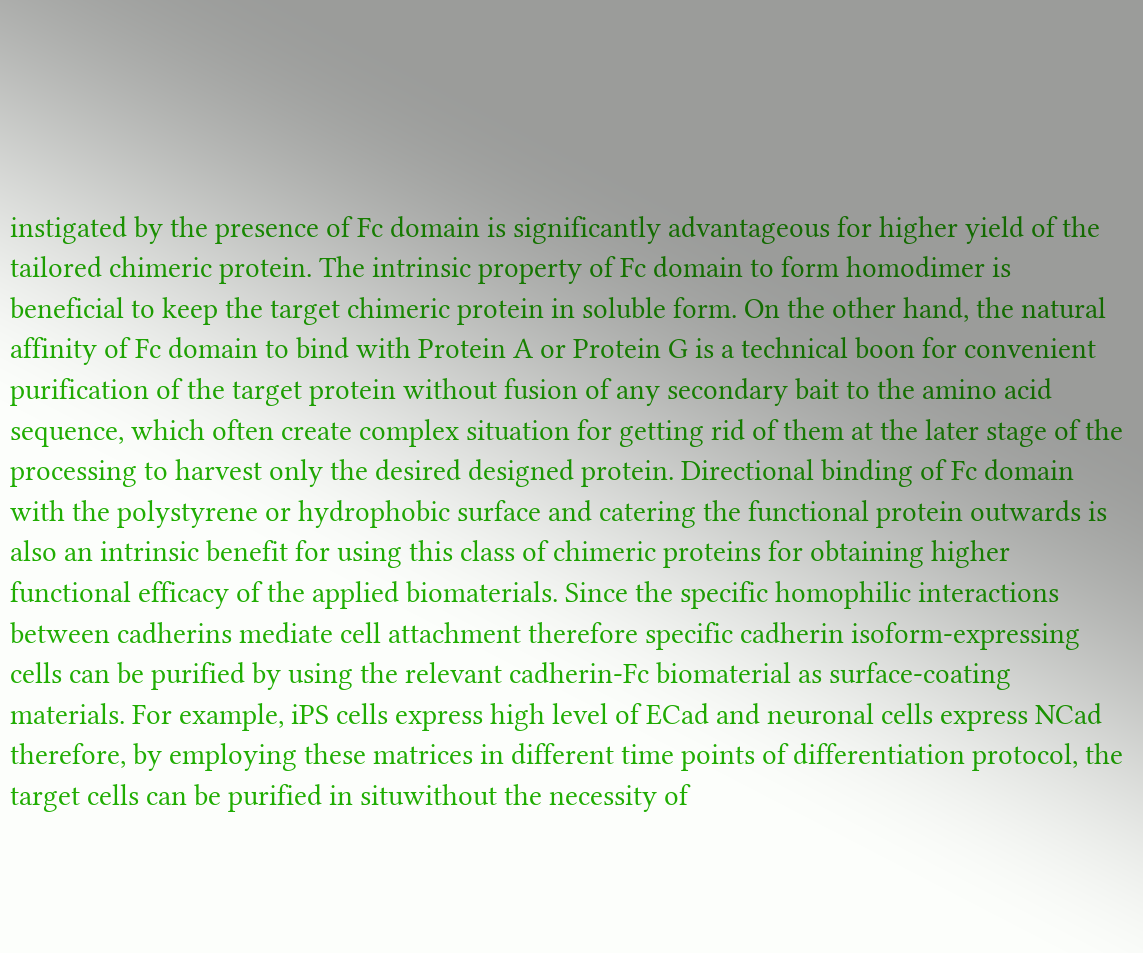instigated by the presence of Fc domain is significantly advantageous for higher yield of the tailored chimeric protein. The intrinsic property of Fc domain to form homodimer is beneficial to keep the target chimeric protein in soluble form. On the other hand, the natural affinity of Fc domain to bind with Protein A or Protein G is a technical boon for convenient purification of the target protein without fusion of any secondary bait to the amino acid sequence, which often create complex situation for getting rid of them at the later stage of the processing to harvest only the desired designed protein. Directional binding of Fc domain with the polystyrene or hydrophobic surface and catering the functional protein outwards is also an intrinsic benefit for using this class of chimeric proteins for obtaining higher functional efficacy of the applied biomaterials. Since the specific homophilic interactions between cadherins mediate cell attachment therefore specific cadherin isoform-expressing cells can be purified by using the relevant cadherin-Fc biomaterial as surface-coating materials. For example, iPS cells express high level of ECad and neuronal cells express NCad therefore, by employing these matrices in different time points of differentiation protocol, the target cells can be purified in situwithout the necessity of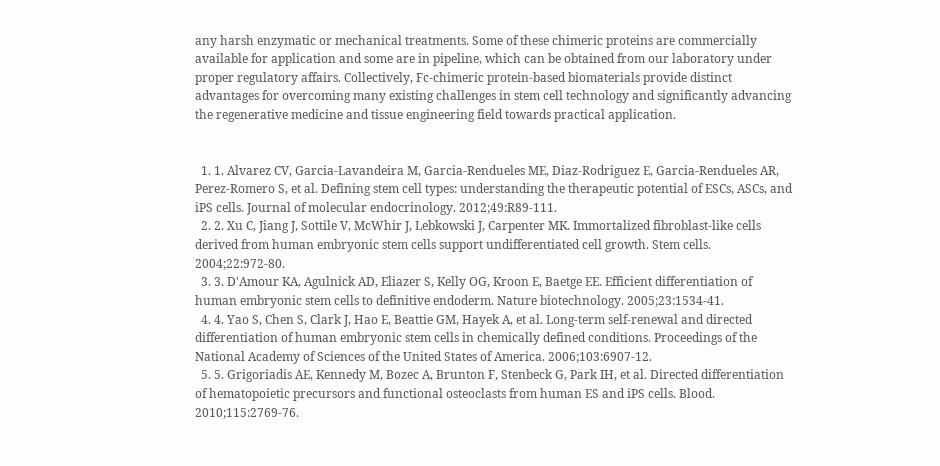any harsh enzymatic or mechanical treatments. Some of these chimeric proteins are commercially available for application and some are in pipeline, which can be obtained from our laboratory under proper regulatory affairs. Collectively, Fc-chimeric protein-based biomaterials provide distinct advantages for overcoming many existing challenges in stem cell technology and significantly advancing the regenerative medicine and tissue engineering field towards practical application.


  1. 1. Alvarez CV, Garcia-Lavandeira M, Garcia-Rendueles ME, Diaz-Rodriguez E, Garcia-Rendueles AR, Perez-Romero S, et al. Defining stem cell types: understanding the therapeutic potential of ESCs, ASCs, and iPS cells. Journal of molecular endocrinology. 2012;49:R89-111.
  2. 2. Xu C, Jiang J, Sottile V, McWhir J, Lebkowski J, Carpenter MK. Immortalized fibroblast-like cells derived from human embryonic stem cells support undifferentiated cell growth. Stem cells. 2004;22:972-80.
  3. 3. D'Amour KA, Agulnick AD, Eliazer S, Kelly OG, Kroon E, Baetge EE. Efficient differentiation of human embryonic stem cells to definitive endoderm. Nature biotechnology. 2005;23:1534-41.
  4. 4. Yao S, Chen S, Clark J, Hao E, Beattie GM, Hayek A, et al. Long-term self-renewal and directed differentiation of human embryonic stem cells in chemically defined conditions. Proceedings of the National Academy of Sciences of the United States of America. 2006;103:6907-12.
  5. 5. Grigoriadis AE, Kennedy M, Bozec A, Brunton F, Stenbeck G, Park IH, et al. Directed differentiation of hematopoietic precursors and functional osteoclasts from human ES and iPS cells. Blood. 2010;115:2769-76.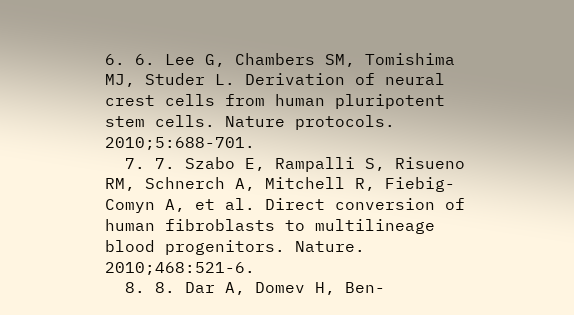6. 6. Lee G, Chambers SM, Tomishima MJ, Studer L. Derivation of neural crest cells from human pluripotent stem cells. Nature protocols. 2010;5:688-701.
  7. 7. Szabo E, Rampalli S, Risueno RM, Schnerch A, Mitchell R, Fiebig-Comyn A, et al. Direct conversion of human fibroblasts to multilineage blood progenitors. Nature. 2010;468:521-6.
  8. 8. Dar A, Domev H, Ben-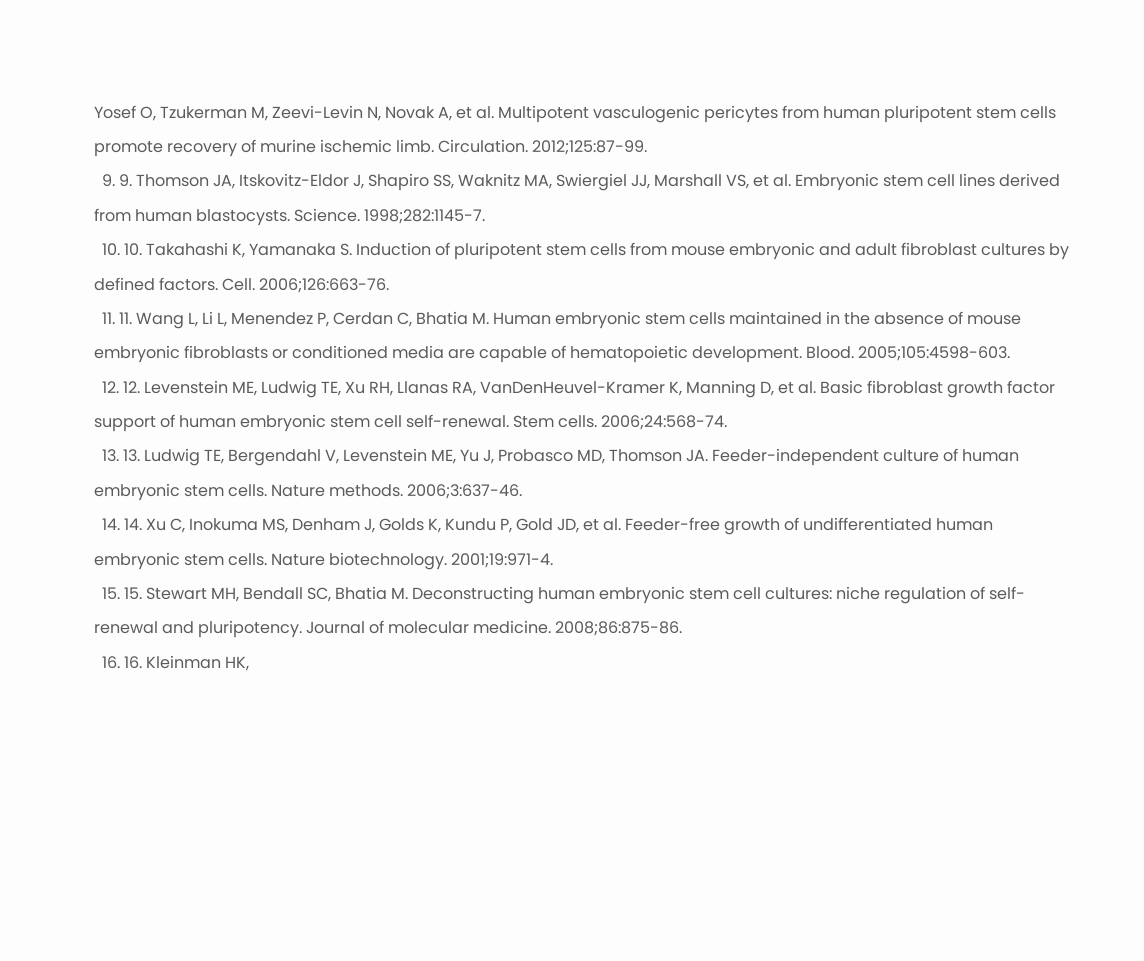Yosef O, Tzukerman M, Zeevi-Levin N, Novak A, et al. Multipotent vasculogenic pericytes from human pluripotent stem cells promote recovery of murine ischemic limb. Circulation. 2012;125:87-99.
  9. 9. Thomson JA, Itskovitz-Eldor J, Shapiro SS, Waknitz MA, Swiergiel JJ, Marshall VS, et al. Embryonic stem cell lines derived from human blastocysts. Science. 1998;282:1145-7.
  10. 10. Takahashi K, Yamanaka S. Induction of pluripotent stem cells from mouse embryonic and adult fibroblast cultures by defined factors. Cell. 2006;126:663-76.
  11. 11. Wang L, Li L, Menendez P, Cerdan C, Bhatia M. Human embryonic stem cells maintained in the absence of mouse embryonic fibroblasts or conditioned media are capable of hematopoietic development. Blood. 2005;105:4598-603.
  12. 12. Levenstein ME, Ludwig TE, Xu RH, Llanas RA, VanDenHeuvel-Kramer K, Manning D, et al. Basic fibroblast growth factor support of human embryonic stem cell self-renewal. Stem cells. 2006;24:568-74.
  13. 13. Ludwig TE, Bergendahl V, Levenstein ME, Yu J, Probasco MD, Thomson JA. Feeder-independent culture of human embryonic stem cells. Nature methods. 2006;3:637-46.
  14. 14. Xu C, Inokuma MS, Denham J, Golds K, Kundu P, Gold JD, et al. Feeder-free growth of undifferentiated human embryonic stem cells. Nature biotechnology. 2001;19:971-4.
  15. 15. Stewart MH, Bendall SC, Bhatia M. Deconstructing human embryonic stem cell cultures: niche regulation of self-renewal and pluripotency. Journal of molecular medicine. 2008;86:875-86.
  16. 16. Kleinman HK,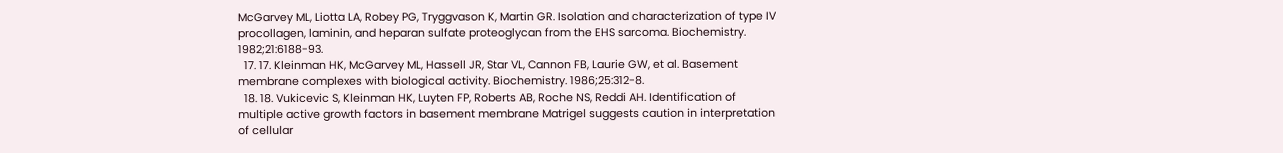McGarvey ML, Liotta LA, Robey PG, Tryggvason K, Martin GR. Isolation and characterization of type IV procollagen, laminin, and heparan sulfate proteoglycan from the EHS sarcoma. Biochemistry. 1982;21:6188-93.
  17. 17. Kleinman HK, McGarvey ML, Hassell JR, Star VL, Cannon FB, Laurie GW, et al. Basement membrane complexes with biological activity. Biochemistry. 1986;25:312-8.
  18. 18. Vukicevic S, Kleinman HK, Luyten FP, Roberts AB, Roche NS, Reddi AH. Identification of multiple active growth factors in basement membrane Matrigel suggests caution in interpretation of cellular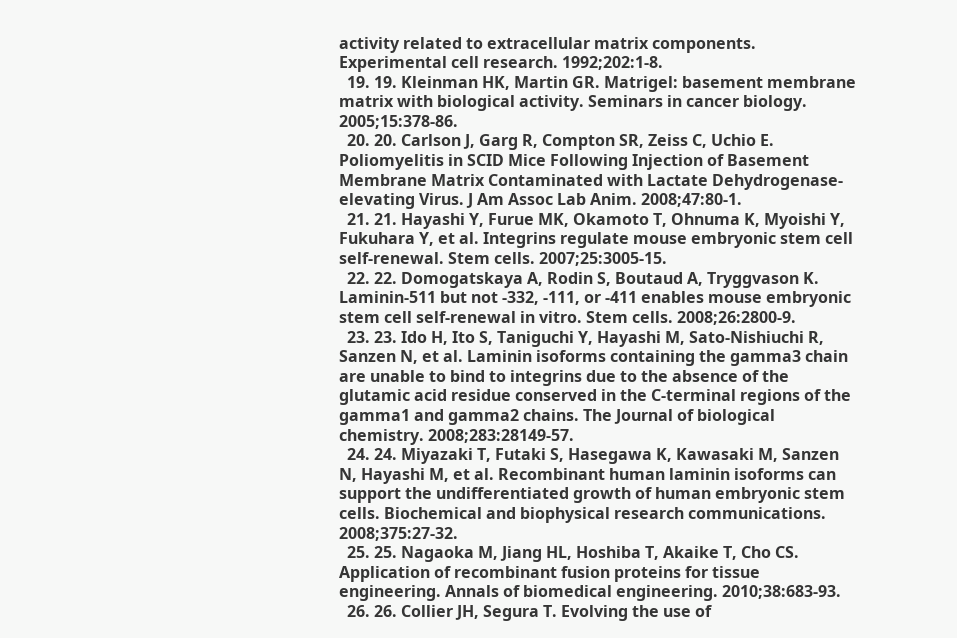activity related to extracellular matrix components. Experimental cell research. 1992;202:1-8.
  19. 19. Kleinman HK, Martin GR. Matrigel: basement membrane matrix with biological activity. Seminars in cancer biology. 2005;15:378-86.
  20. 20. Carlson J, Garg R, Compton SR, Zeiss C, Uchio E. Poliomyelitis in SCID Mice Following Injection of Basement Membrane Matrix Contaminated with Lactate Dehydrogenase-elevating Virus. J Am Assoc Lab Anim. 2008;47:80-1.
  21. 21. Hayashi Y, Furue MK, Okamoto T, Ohnuma K, Myoishi Y, Fukuhara Y, et al. Integrins regulate mouse embryonic stem cell self-renewal. Stem cells. 2007;25:3005-15.
  22. 22. Domogatskaya A, Rodin S, Boutaud A, Tryggvason K. Laminin-511 but not -332, -111, or -411 enables mouse embryonic stem cell self-renewal in vitro. Stem cells. 2008;26:2800-9.
  23. 23. Ido H, Ito S, Taniguchi Y, Hayashi M, Sato-Nishiuchi R, Sanzen N, et al. Laminin isoforms containing the gamma3 chain are unable to bind to integrins due to the absence of the glutamic acid residue conserved in the C-terminal regions of the gamma1 and gamma2 chains. The Journal of biological chemistry. 2008;283:28149-57.
  24. 24. Miyazaki T, Futaki S, Hasegawa K, Kawasaki M, Sanzen N, Hayashi M, et al. Recombinant human laminin isoforms can support the undifferentiated growth of human embryonic stem cells. Biochemical and biophysical research communications. 2008;375:27-32.
  25. 25. Nagaoka M, Jiang HL, Hoshiba T, Akaike T, Cho CS. Application of recombinant fusion proteins for tissue engineering. Annals of biomedical engineering. 2010;38:683-93.
  26. 26. Collier JH, Segura T. Evolving the use of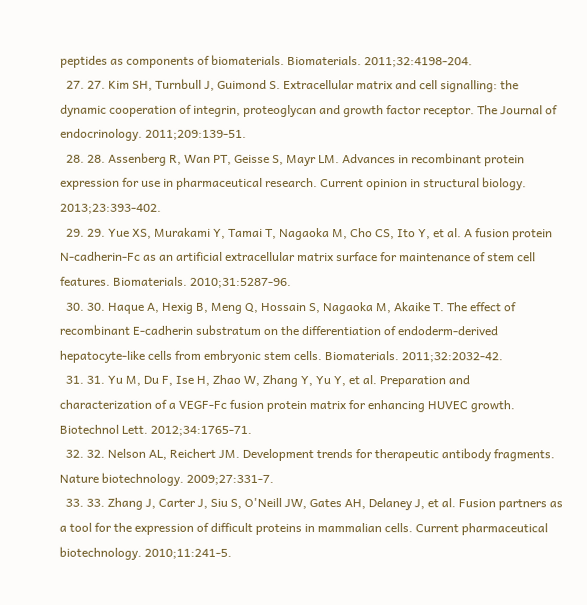peptides as components of biomaterials. Biomaterials. 2011;32:4198-204.
  27. 27. Kim SH, Turnbull J, Guimond S. Extracellular matrix and cell signalling: the dynamic cooperation of integrin, proteoglycan and growth factor receptor. The Journal of endocrinology. 2011;209:139-51.
  28. 28. Assenberg R, Wan PT, Geisse S, Mayr LM. Advances in recombinant protein expression for use in pharmaceutical research. Current opinion in structural biology. 2013;23:393-402.
  29. 29. Yue XS, Murakami Y, Tamai T, Nagaoka M, Cho CS, Ito Y, et al. A fusion protein N-cadherin-Fc as an artificial extracellular matrix surface for maintenance of stem cell features. Biomaterials. 2010;31:5287-96.
  30. 30. Haque A, Hexig B, Meng Q, Hossain S, Nagaoka M, Akaike T. The effect of recombinant E-cadherin substratum on the differentiation of endoderm-derived hepatocyte-like cells from embryonic stem cells. Biomaterials. 2011;32:2032-42.
  31. 31. Yu M, Du F, Ise H, Zhao W, Zhang Y, Yu Y, et al. Preparation and characterization of a VEGF-Fc fusion protein matrix for enhancing HUVEC growth. Biotechnol Lett. 2012;34:1765-71.
  32. 32. Nelson AL, Reichert JM. Development trends for therapeutic antibody fragments. Nature biotechnology. 2009;27:331-7.
  33. 33. Zhang J, Carter J, Siu S, O'Neill JW, Gates AH, Delaney J, et al. Fusion partners as a tool for the expression of difficult proteins in mammalian cells. Current pharmaceutical biotechnology. 2010;11:241-5.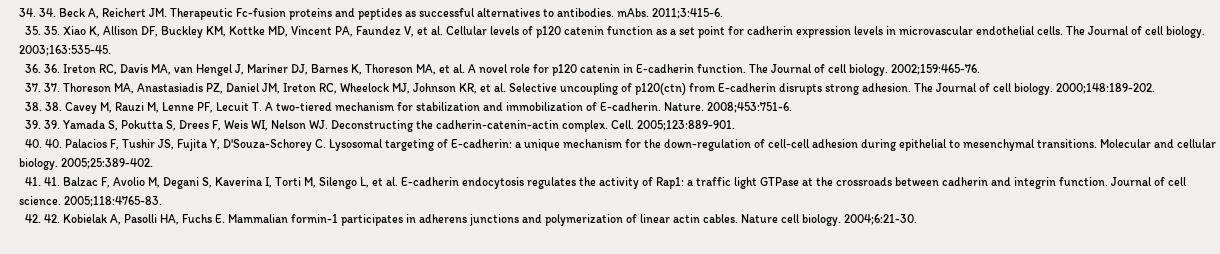34. 34. Beck A, Reichert JM. Therapeutic Fc-fusion proteins and peptides as successful alternatives to antibodies. mAbs. 2011;3:415-6.
  35. 35. Xiao K, Allison DF, Buckley KM, Kottke MD, Vincent PA, Faundez V, et al. Cellular levels of p120 catenin function as a set point for cadherin expression levels in microvascular endothelial cells. The Journal of cell biology. 2003;163:535-45.
  36. 36. Ireton RC, Davis MA, van Hengel J, Mariner DJ, Barnes K, Thoreson MA, et al. A novel role for p120 catenin in E-cadherin function. The Journal of cell biology. 2002;159:465-76.
  37. 37. Thoreson MA, Anastasiadis PZ, Daniel JM, Ireton RC, Wheelock MJ, Johnson KR, et al. Selective uncoupling of p120(ctn) from E-cadherin disrupts strong adhesion. The Journal of cell biology. 2000;148:189-202.
  38. 38. Cavey M, Rauzi M, Lenne PF, Lecuit T. A two-tiered mechanism for stabilization and immobilization of E-cadherin. Nature. 2008;453:751-6.
  39. 39. Yamada S, Pokutta S, Drees F, Weis WI, Nelson WJ. Deconstructing the cadherin-catenin-actin complex. Cell. 2005;123:889-901.
  40. 40. Palacios F, Tushir JS, Fujita Y, D'Souza-Schorey C. Lysosomal targeting of E-cadherin: a unique mechanism for the down-regulation of cell-cell adhesion during epithelial to mesenchymal transitions. Molecular and cellular biology. 2005;25:389-402.
  41. 41. Balzac F, Avolio M, Degani S, Kaverina I, Torti M, Silengo L, et al. E-cadherin endocytosis regulates the activity of Rap1: a traffic light GTPase at the crossroads between cadherin and integrin function. Journal of cell science. 2005;118:4765-83.
  42. 42. Kobielak A, Pasolli HA, Fuchs E. Mammalian formin-1 participates in adherens junctions and polymerization of linear actin cables. Nature cell biology. 2004;6:21-30.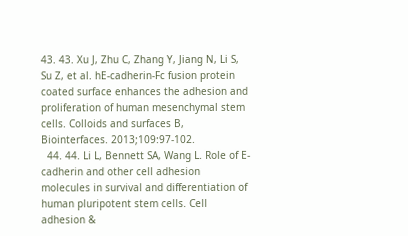43. 43. Xu J, Zhu C, Zhang Y, Jiang N, Li S, Su Z, et al. hE-cadherin-Fc fusion protein coated surface enhances the adhesion and proliferation of human mesenchymal stem cells. Colloids and surfaces B, Biointerfaces. 2013;109:97-102.
  44. 44. Li L, Bennett SA, Wang L. Role of E-cadherin and other cell adhesion molecules in survival and differentiation of human pluripotent stem cells. Cell adhesion &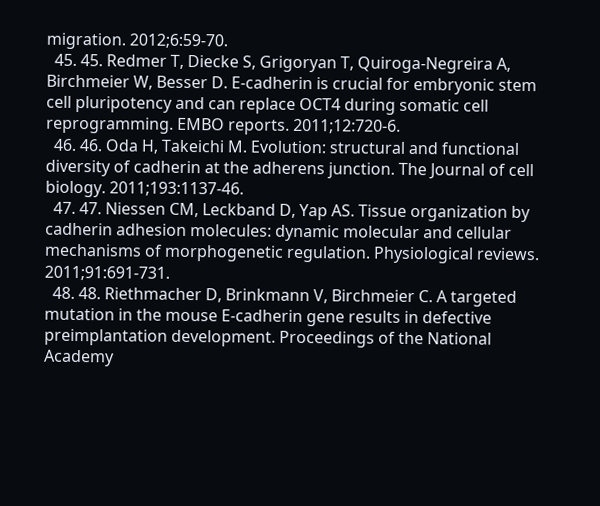migration. 2012;6:59-70.
  45. 45. Redmer T, Diecke S, Grigoryan T, Quiroga-Negreira A, Birchmeier W, Besser D. E-cadherin is crucial for embryonic stem cell pluripotency and can replace OCT4 during somatic cell reprogramming. EMBO reports. 2011;12:720-6.
  46. 46. Oda H, Takeichi M. Evolution: structural and functional diversity of cadherin at the adherens junction. The Journal of cell biology. 2011;193:1137-46.
  47. 47. Niessen CM, Leckband D, Yap AS. Tissue organization by cadherin adhesion molecules: dynamic molecular and cellular mechanisms of morphogenetic regulation. Physiological reviews. 2011;91:691-731.
  48. 48. Riethmacher D, Brinkmann V, Birchmeier C. A targeted mutation in the mouse E-cadherin gene results in defective preimplantation development. Proceedings of the National Academy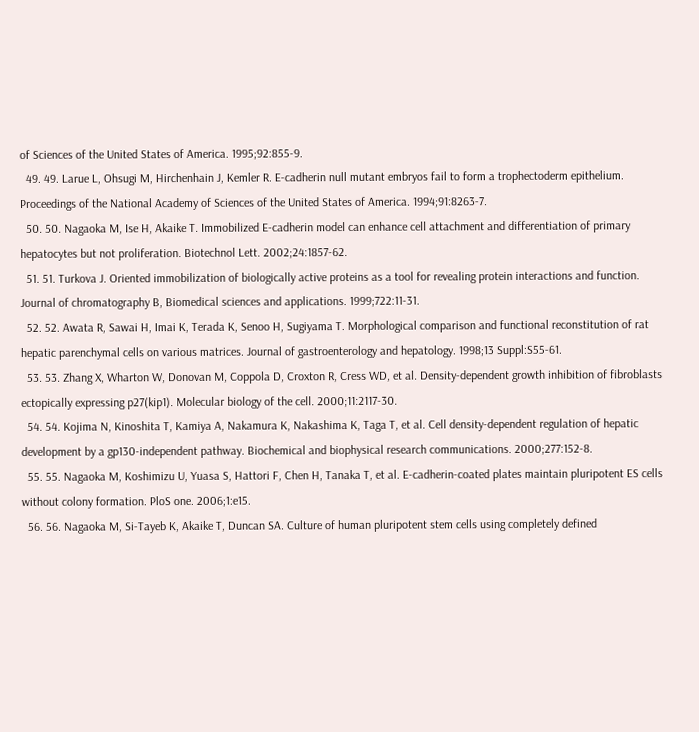of Sciences of the United States of America. 1995;92:855-9.
  49. 49. Larue L, Ohsugi M, Hirchenhain J, Kemler R. E-cadherin null mutant embryos fail to form a trophectoderm epithelium. Proceedings of the National Academy of Sciences of the United States of America. 1994;91:8263-7.
  50. 50. Nagaoka M, Ise H, Akaike T. Immobilized E-cadherin model can enhance cell attachment and differentiation of primary hepatocytes but not proliferation. Biotechnol Lett. 2002;24:1857-62.
  51. 51. Turkova J. Oriented immobilization of biologically active proteins as a tool for revealing protein interactions and function. Journal of chromatography B, Biomedical sciences and applications. 1999;722:11-31.
  52. 52. Awata R, Sawai H, Imai K, Terada K, Senoo H, Sugiyama T. Morphological comparison and functional reconstitution of rat hepatic parenchymal cells on various matrices. Journal of gastroenterology and hepatology. 1998;13 Suppl:S55-61.
  53. 53. Zhang X, Wharton W, Donovan M, Coppola D, Croxton R, Cress WD, et al. Density-dependent growth inhibition of fibroblasts ectopically expressing p27(kip1). Molecular biology of the cell. 2000;11:2117-30.
  54. 54. Kojima N, Kinoshita T, Kamiya A, Nakamura K, Nakashima K, Taga T, et al. Cell density-dependent regulation of hepatic development by a gp130-independent pathway. Biochemical and biophysical research communications. 2000;277:152-8.
  55. 55. Nagaoka M, Koshimizu U, Yuasa S, Hattori F, Chen H, Tanaka T, et al. E-cadherin-coated plates maintain pluripotent ES cells without colony formation. PloS one. 2006;1:e15.
  56. 56. Nagaoka M, Si-Tayeb K, Akaike T, Duncan SA. Culture of human pluripotent stem cells using completely defined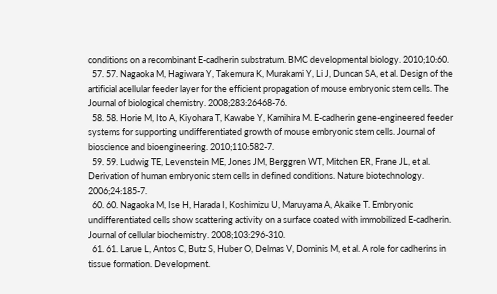conditions on a recombinant E-cadherin substratum. BMC developmental biology. 2010;10:60.
  57. 57. Nagaoka M, Hagiwara Y, Takemura K, Murakami Y, Li J, Duncan SA, et al. Design of the artificial acellular feeder layer for the efficient propagation of mouse embryonic stem cells. The Journal of biological chemistry. 2008;283:26468-76.
  58. 58. Horie M, Ito A, Kiyohara T, Kawabe Y, Kamihira M. E-cadherin gene-engineered feeder systems for supporting undifferentiated growth of mouse embryonic stem cells. Journal of bioscience and bioengineering. 2010;110:582-7.
  59. 59. Ludwig TE, Levenstein ME, Jones JM, Berggren WT, Mitchen ER, Frane JL, et al. Derivation of human embryonic stem cells in defined conditions. Nature biotechnology. 2006;24:185-7.
  60. 60. Nagaoka M, Ise H, Harada I, Koshimizu U, Maruyama A, Akaike T. Embryonic undifferentiated cells show scattering activity on a surface coated with immobilized E-cadherin. Journal of cellular biochemistry. 2008;103:296-310.
  61. 61. Larue L, Antos C, Butz S, Huber O, Delmas V, Dominis M, et al. A role for cadherins in tissue formation. Development.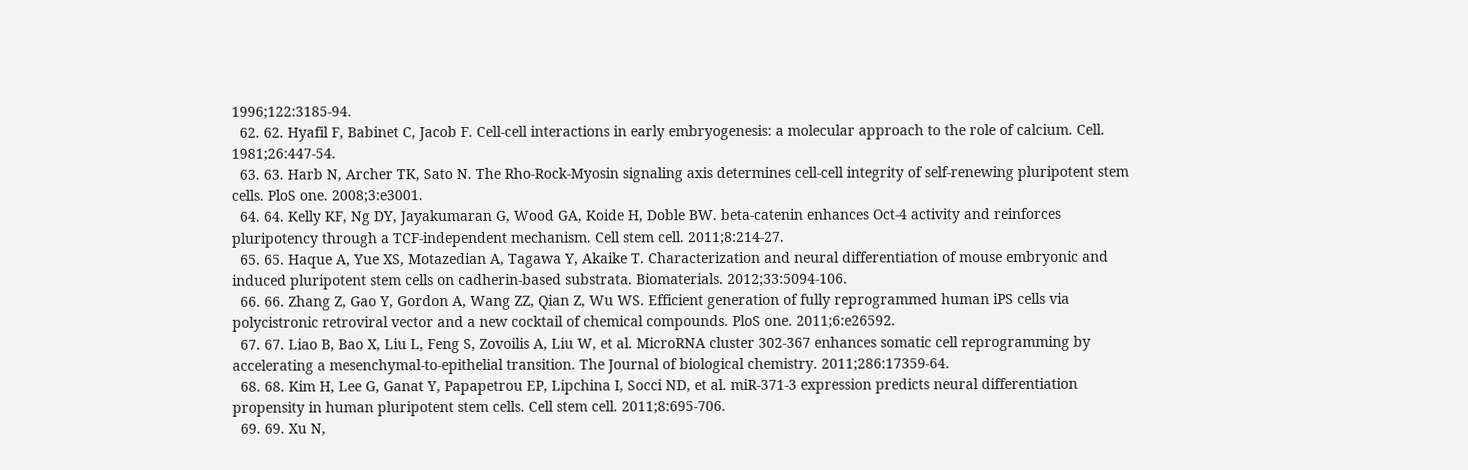1996;122:3185-94.
  62. 62. Hyafil F, Babinet C, Jacob F. Cell-cell interactions in early embryogenesis: a molecular approach to the role of calcium. Cell. 1981;26:447-54.
  63. 63. Harb N, Archer TK, Sato N. The Rho-Rock-Myosin signaling axis determines cell-cell integrity of self-renewing pluripotent stem cells. PloS one. 2008;3:e3001.
  64. 64. Kelly KF, Ng DY, Jayakumaran G, Wood GA, Koide H, Doble BW. beta-catenin enhances Oct-4 activity and reinforces pluripotency through a TCF-independent mechanism. Cell stem cell. 2011;8:214-27.
  65. 65. Haque A, Yue XS, Motazedian A, Tagawa Y, Akaike T. Characterization and neural differentiation of mouse embryonic and induced pluripotent stem cells on cadherin-based substrata. Biomaterials. 2012;33:5094-106.
  66. 66. Zhang Z, Gao Y, Gordon A, Wang ZZ, Qian Z, Wu WS. Efficient generation of fully reprogrammed human iPS cells via polycistronic retroviral vector and a new cocktail of chemical compounds. PloS one. 2011;6:e26592.
  67. 67. Liao B, Bao X, Liu L, Feng S, Zovoilis A, Liu W, et al. MicroRNA cluster 302-367 enhances somatic cell reprogramming by accelerating a mesenchymal-to-epithelial transition. The Journal of biological chemistry. 2011;286:17359-64.
  68. 68. Kim H, Lee G, Ganat Y, Papapetrou EP, Lipchina I, Socci ND, et al. miR-371-3 expression predicts neural differentiation propensity in human pluripotent stem cells. Cell stem cell. 2011;8:695-706.
  69. 69. Xu N,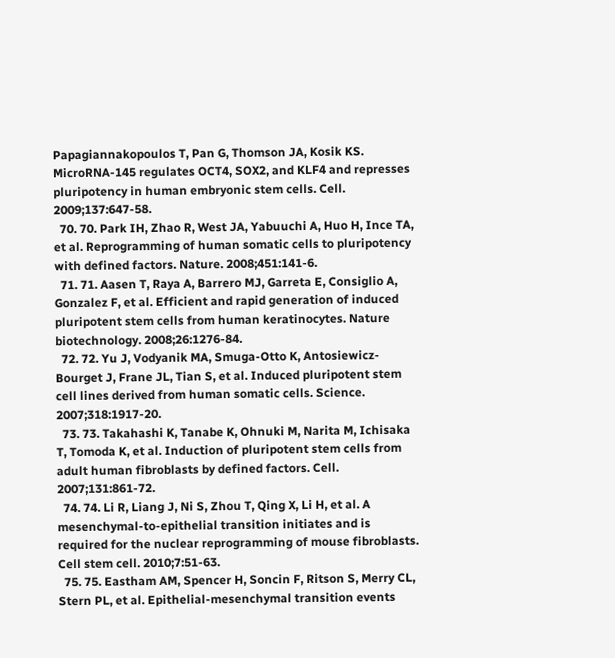Papagiannakopoulos T, Pan G, Thomson JA, Kosik KS. MicroRNA-145 regulates OCT4, SOX2, and KLF4 and represses pluripotency in human embryonic stem cells. Cell. 2009;137:647-58.
  70. 70. Park IH, Zhao R, West JA, Yabuuchi A, Huo H, Ince TA, et al. Reprogramming of human somatic cells to pluripotency with defined factors. Nature. 2008;451:141-6.
  71. 71. Aasen T, Raya A, Barrero MJ, Garreta E, Consiglio A, Gonzalez F, et al. Efficient and rapid generation of induced pluripotent stem cells from human keratinocytes. Nature biotechnology. 2008;26:1276-84.
  72. 72. Yu J, Vodyanik MA, Smuga-Otto K, Antosiewicz-Bourget J, Frane JL, Tian S, et al. Induced pluripotent stem cell lines derived from human somatic cells. Science. 2007;318:1917-20.
  73. 73. Takahashi K, Tanabe K, Ohnuki M, Narita M, Ichisaka T, Tomoda K, et al. Induction of pluripotent stem cells from adult human fibroblasts by defined factors. Cell. 2007;131:861-72.
  74. 74. Li R, Liang J, Ni S, Zhou T, Qing X, Li H, et al. A mesenchymal-to-epithelial transition initiates and is required for the nuclear reprogramming of mouse fibroblasts. Cell stem cell. 2010;7:51-63.
  75. 75. Eastham AM, Spencer H, Soncin F, Ritson S, Merry CL, Stern PL, et al. Epithelial-mesenchymal transition events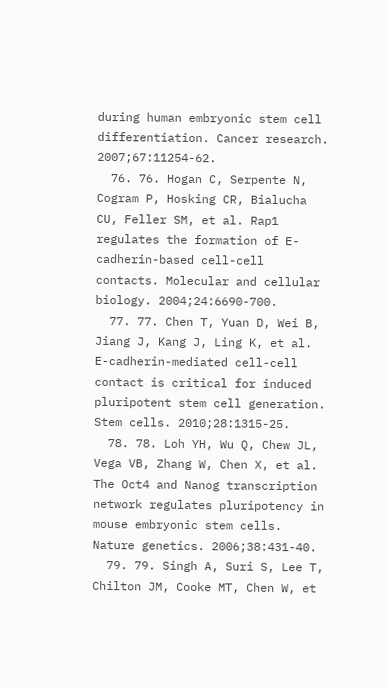during human embryonic stem cell differentiation. Cancer research. 2007;67:11254-62.
  76. 76. Hogan C, Serpente N, Cogram P, Hosking CR, Bialucha CU, Feller SM, et al. Rap1 regulates the formation of E-cadherin-based cell-cell contacts. Molecular and cellular biology. 2004;24:6690-700.
  77. 77. Chen T, Yuan D, Wei B, Jiang J, Kang J, Ling K, et al. E-cadherin-mediated cell-cell contact is critical for induced pluripotent stem cell generation. Stem cells. 2010;28:1315-25.
  78. 78. Loh YH, Wu Q, Chew JL, Vega VB, Zhang W, Chen X, et al. The Oct4 and Nanog transcription network regulates pluripotency in mouse embryonic stem cells. Nature genetics. 2006;38:431-40.
  79. 79. Singh A, Suri S, Lee T, Chilton JM, Cooke MT, Chen W, et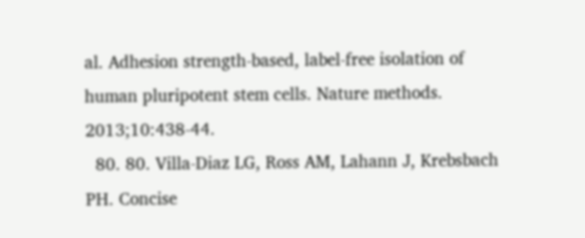al. Adhesion strength-based, label-free isolation of human pluripotent stem cells. Nature methods. 2013;10:438-44.
  80. 80. Villa-Diaz LG, Ross AM, Lahann J, Krebsbach PH. Concise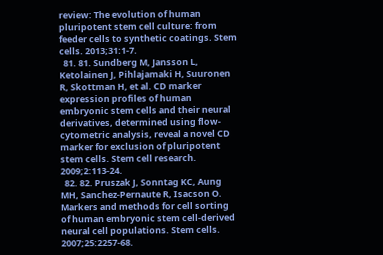review: The evolution of human pluripotent stem cell culture: from feeder cells to synthetic coatings. Stem cells. 2013;31:1-7.
  81. 81. Sundberg M, Jansson L, Ketolainen J, Pihlajamaki H, Suuronen R, Skottman H, et al. CD marker expression profiles of human embryonic stem cells and their neural derivatives, determined using flow-cytometric analysis, reveal a novel CD marker for exclusion of pluripotent stem cells. Stem cell research. 2009;2:113-24.
  82. 82. Pruszak J, Sonntag KC, Aung MH, Sanchez-Pernaute R, Isacson O. Markers and methods for cell sorting of human embryonic stem cell-derived neural cell populations. Stem cells. 2007;25:2257-68.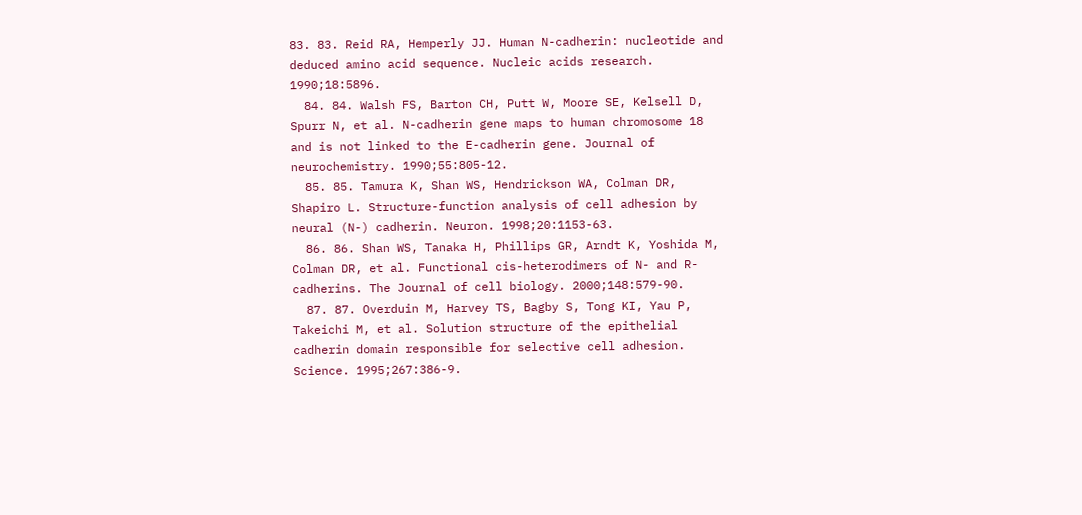83. 83. Reid RA, Hemperly JJ. Human N-cadherin: nucleotide and deduced amino acid sequence. Nucleic acids research. 1990;18:5896.
  84. 84. Walsh FS, Barton CH, Putt W, Moore SE, Kelsell D, Spurr N, et al. N-cadherin gene maps to human chromosome 18 and is not linked to the E-cadherin gene. Journal of neurochemistry. 1990;55:805-12.
  85. 85. Tamura K, Shan WS, Hendrickson WA, Colman DR, Shapiro L. Structure-function analysis of cell adhesion by neural (N-) cadherin. Neuron. 1998;20:1153-63.
  86. 86. Shan WS, Tanaka H, Phillips GR, Arndt K, Yoshida M, Colman DR, et al. Functional cis-heterodimers of N- and R-cadherins. The Journal of cell biology. 2000;148:579-90.
  87. 87. Overduin M, Harvey TS, Bagby S, Tong KI, Yau P, Takeichi M, et al. Solution structure of the epithelial cadherin domain responsible for selective cell adhesion. Science. 1995;267:386-9.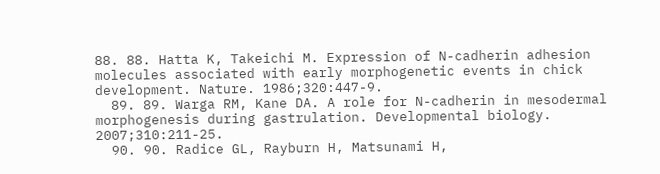88. 88. Hatta K, Takeichi M. Expression of N-cadherin adhesion molecules associated with early morphogenetic events in chick development. Nature. 1986;320:447-9.
  89. 89. Warga RM, Kane DA. A role for N-cadherin in mesodermal morphogenesis during gastrulation. Developmental biology. 2007;310:211-25.
  90. 90. Radice GL, Rayburn H, Matsunami H,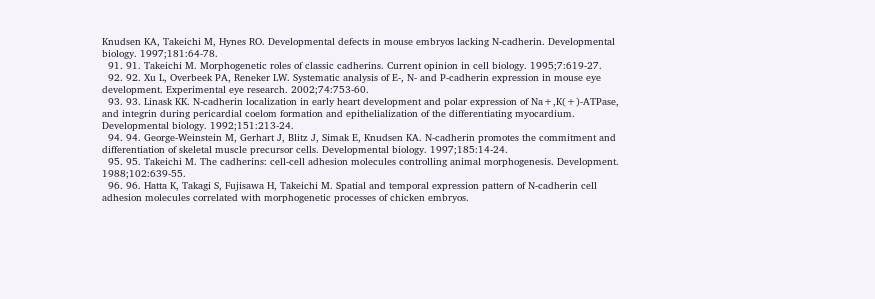Knudsen KA, Takeichi M, Hynes RO. Developmental defects in mouse embryos lacking N-cadherin. Developmental biology. 1997;181:64-78.
  91. 91. Takeichi M. Morphogenetic roles of classic cadherins. Current opinion in cell biology. 1995;7:619-27.
  92. 92. Xu L, Overbeek PA, Reneker LW. Systematic analysis of E-, N- and P-cadherin expression in mouse eye development. Experimental eye research. 2002;74:753-60.
  93. 93. Linask KK. N-cadherin localization in early heart development and polar expression of Na+,K(+)-ATPase, and integrin during pericardial coelom formation and epithelialization of the differentiating myocardium. Developmental biology. 1992;151:213-24.
  94. 94. George-Weinstein M, Gerhart J, Blitz J, Simak E, Knudsen KA. N-cadherin promotes the commitment and differentiation of skeletal muscle precursor cells. Developmental biology. 1997;185:14-24.
  95. 95. Takeichi M. The cadherins: cell-cell adhesion molecules controlling animal morphogenesis. Development. 1988;102:639-55.
  96. 96. Hatta K, Takagi S, Fujisawa H, Takeichi M. Spatial and temporal expression pattern of N-cadherin cell adhesion molecules correlated with morphogenetic processes of chicken embryos.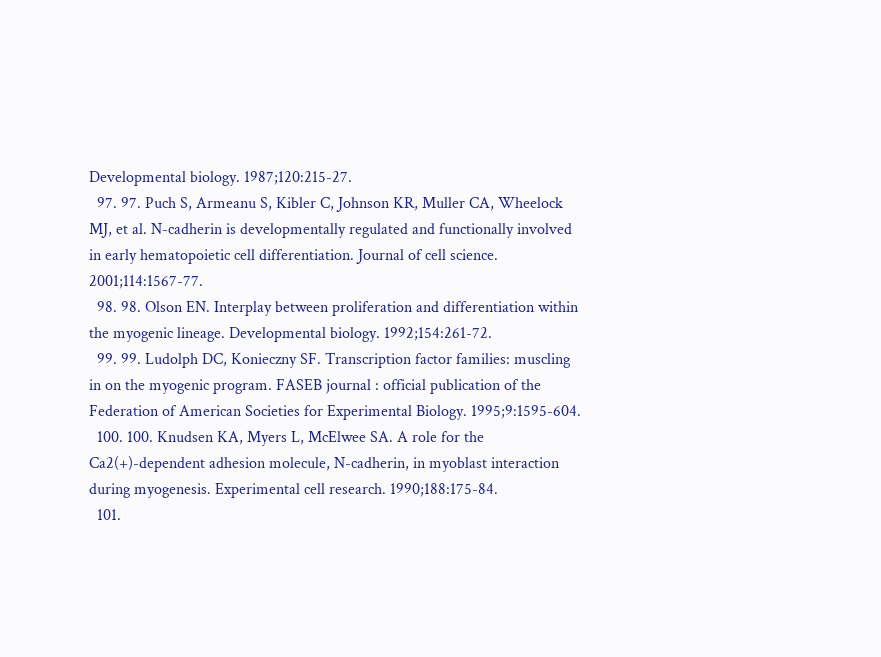Developmental biology. 1987;120:215-27.
  97. 97. Puch S, Armeanu S, Kibler C, Johnson KR, Muller CA, Wheelock MJ, et al. N-cadherin is developmentally regulated and functionally involved in early hematopoietic cell differentiation. Journal of cell science. 2001;114:1567-77.
  98. 98. Olson EN. Interplay between proliferation and differentiation within the myogenic lineage. Developmental biology. 1992;154:261-72.
  99. 99. Ludolph DC, Konieczny SF. Transcription factor families: muscling in on the myogenic program. FASEB journal : official publication of the Federation of American Societies for Experimental Biology. 1995;9:1595-604.
  100. 100. Knudsen KA, Myers L, McElwee SA. A role for the Ca2(+)-dependent adhesion molecule, N-cadherin, in myoblast interaction during myogenesis. Experimental cell research. 1990;188:175-84.
  101.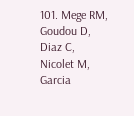101. Mege RM, Goudou D, Diaz C, Nicolet M, Garcia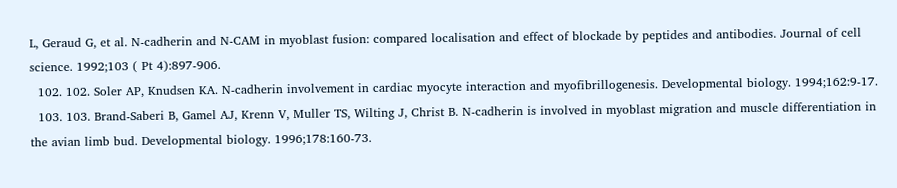L, Geraud G, et al. N-cadherin and N-CAM in myoblast fusion: compared localisation and effect of blockade by peptides and antibodies. Journal of cell science. 1992;103 ( Pt 4):897-906.
  102. 102. Soler AP, Knudsen KA. N-cadherin involvement in cardiac myocyte interaction and myofibrillogenesis. Developmental biology. 1994;162:9-17.
  103. 103. Brand-Saberi B, Gamel AJ, Krenn V, Muller TS, Wilting J, Christ B. N-cadherin is involved in myoblast migration and muscle differentiation in the avian limb bud. Developmental biology. 1996;178:160-73.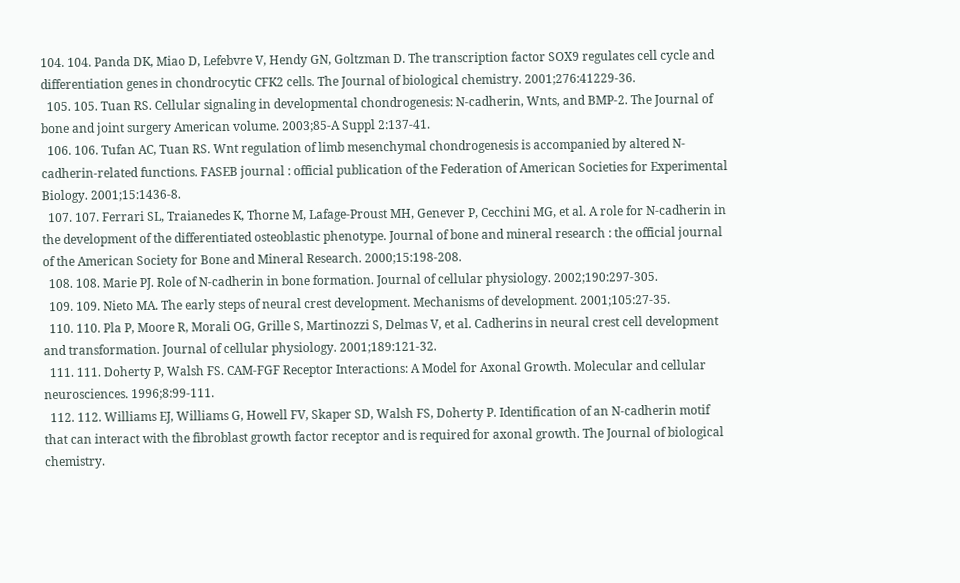104. 104. Panda DK, Miao D, Lefebvre V, Hendy GN, Goltzman D. The transcription factor SOX9 regulates cell cycle and differentiation genes in chondrocytic CFK2 cells. The Journal of biological chemistry. 2001;276:41229-36.
  105. 105. Tuan RS. Cellular signaling in developmental chondrogenesis: N-cadherin, Wnts, and BMP-2. The Journal of bone and joint surgery American volume. 2003;85-A Suppl 2:137-41.
  106. 106. Tufan AC, Tuan RS. Wnt regulation of limb mesenchymal chondrogenesis is accompanied by altered N-cadherin-related functions. FASEB journal : official publication of the Federation of American Societies for Experimental Biology. 2001;15:1436-8.
  107. 107. Ferrari SL, Traianedes K, Thorne M, Lafage-Proust MH, Genever P, Cecchini MG, et al. A role for N-cadherin in the development of the differentiated osteoblastic phenotype. Journal of bone and mineral research : the official journal of the American Society for Bone and Mineral Research. 2000;15:198-208.
  108. 108. Marie PJ. Role of N-cadherin in bone formation. Journal of cellular physiology. 2002;190:297-305.
  109. 109. Nieto MA. The early steps of neural crest development. Mechanisms of development. 2001;105:27-35.
  110. 110. Pla P, Moore R, Morali OG, Grille S, Martinozzi S, Delmas V, et al. Cadherins in neural crest cell development and transformation. Journal of cellular physiology. 2001;189:121-32.
  111. 111. Doherty P, Walsh FS. CAM-FGF Receptor Interactions: A Model for Axonal Growth. Molecular and cellular neurosciences. 1996;8:99-111.
  112. 112. Williams EJ, Williams G, Howell FV, Skaper SD, Walsh FS, Doherty P. Identification of an N-cadherin motif that can interact with the fibroblast growth factor receptor and is required for axonal growth. The Journal of biological chemistry.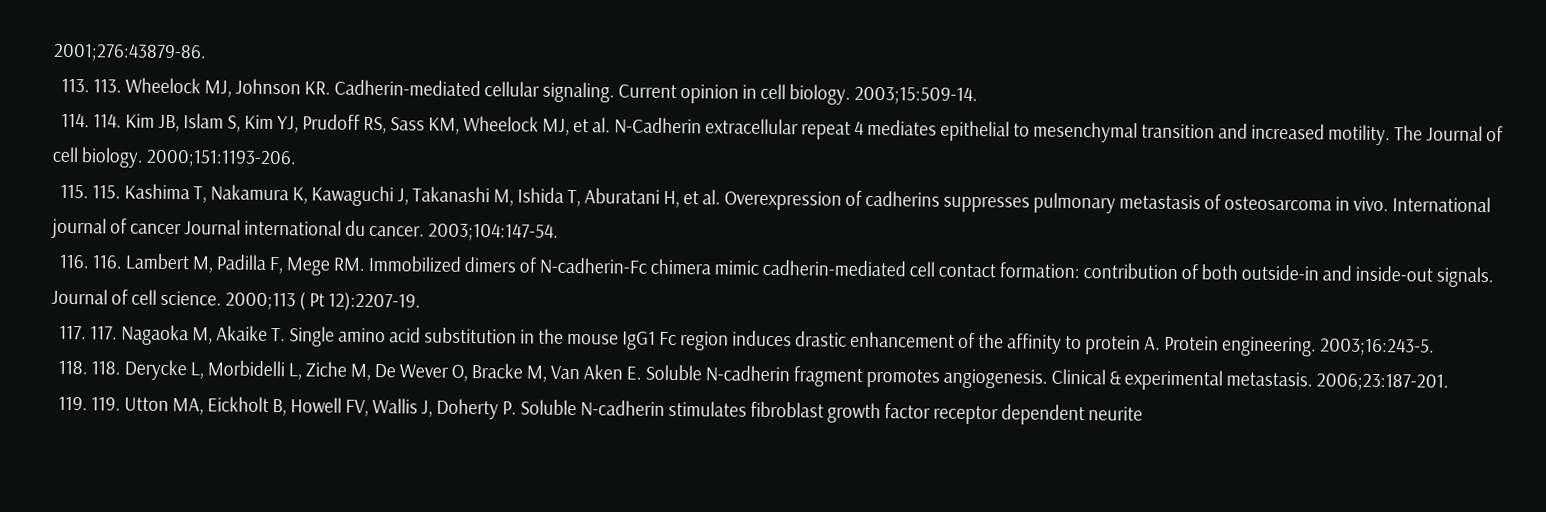2001;276:43879-86.
  113. 113. Wheelock MJ, Johnson KR. Cadherin-mediated cellular signaling. Current opinion in cell biology. 2003;15:509-14.
  114. 114. Kim JB, Islam S, Kim YJ, Prudoff RS, Sass KM, Wheelock MJ, et al. N-Cadherin extracellular repeat 4 mediates epithelial to mesenchymal transition and increased motility. The Journal of cell biology. 2000;151:1193-206.
  115. 115. Kashima T, Nakamura K, Kawaguchi J, Takanashi M, Ishida T, Aburatani H, et al. Overexpression of cadherins suppresses pulmonary metastasis of osteosarcoma in vivo. International journal of cancer Journal international du cancer. 2003;104:147-54.
  116. 116. Lambert M, Padilla F, Mege RM. Immobilized dimers of N-cadherin-Fc chimera mimic cadherin-mediated cell contact formation: contribution of both outside-in and inside-out signals. Journal of cell science. 2000;113 ( Pt 12):2207-19.
  117. 117. Nagaoka M, Akaike T. Single amino acid substitution in the mouse IgG1 Fc region induces drastic enhancement of the affinity to protein A. Protein engineering. 2003;16:243-5.
  118. 118. Derycke L, Morbidelli L, Ziche M, De Wever O, Bracke M, Van Aken E. Soluble N-cadherin fragment promotes angiogenesis. Clinical & experimental metastasis. 2006;23:187-201.
  119. 119. Utton MA, Eickholt B, Howell FV, Wallis J, Doherty P. Soluble N-cadherin stimulates fibroblast growth factor receptor dependent neurite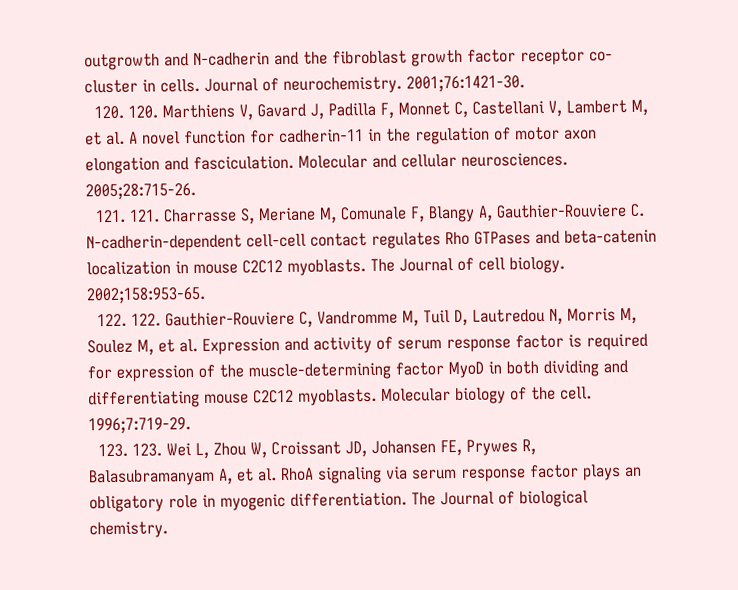outgrowth and N-cadherin and the fibroblast growth factor receptor co-cluster in cells. Journal of neurochemistry. 2001;76:1421-30.
  120. 120. Marthiens V, Gavard J, Padilla F, Monnet C, Castellani V, Lambert M, et al. A novel function for cadherin-11 in the regulation of motor axon elongation and fasciculation. Molecular and cellular neurosciences. 2005;28:715-26.
  121. 121. Charrasse S, Meriane M, Comunale F, Blangy A, Gauthier-Rouviere C. N-cadherin-dependent cell-cell contact regulates Rho GTPases and beta-catenin localization in mouse C2C12 myoblasts. The Journal of cell biology. 2002;158:953-65.
  122. 122. Gauthier-Rouviere C, Vandromme M, Tuil D, Lautredou N, Morris M, Soulez M, et al. Expression and activity of serum response factor is required for expression of the muscle-determining factor MyoD in both dividing and differentiating mouse C2C12 myoblasts. Molecular biology of the cell. 1996;7:719-29.
  123. 123. Wei L, Zhou W, Croissant JD, Johansen FE, Prywes R, Balasubramanyam A, et al. RhoA signaling via serum response factor plays an obligatory role in myogenic differentiation. The Journal of biological chemistry.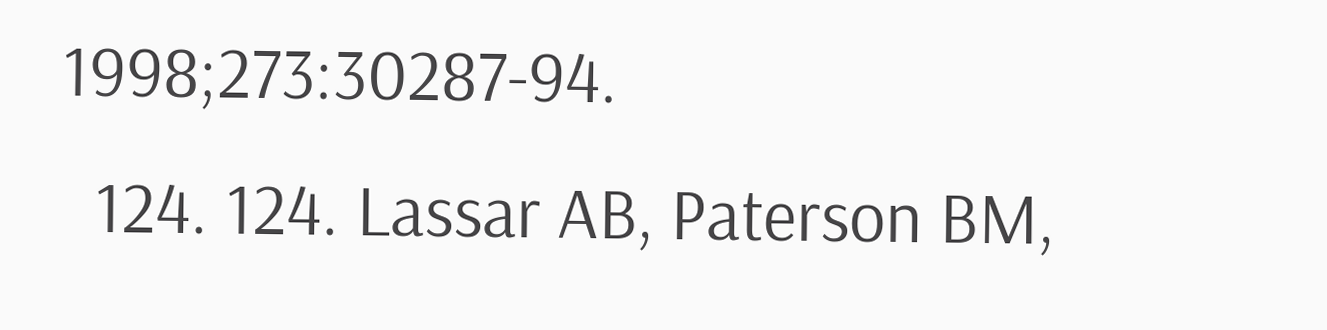1998;273:30287-94.
  124. 124. Lassar AB, Paterson BM,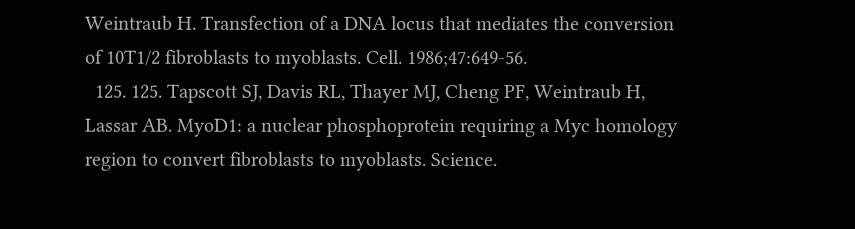Weintraub H. Transfection of a DNA locus that mediates the conversion of 10T1/2 fibroblasts to myoblasts. Cell. 1986;47:649-56.
  125. 125. Tapscott SJ, Davis RL, Thayer MJ, Cheng PF, Weintraub H, Lassar AB. MyoD1: a nuclear phosphoprotein requiring a Myc homology region to convert fibroblasts to myoblasts. Science.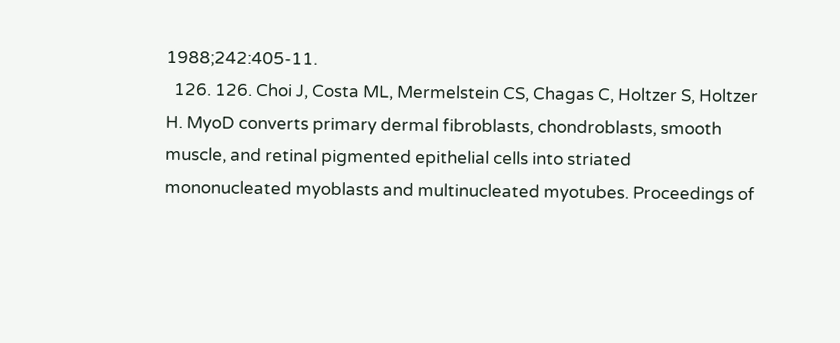1988;242:405-11.
  126. 126. Choi J, Costa ML, Mermelstein CS, Chagas C, Holtzer S, Holtzer H. MyoD converts primary dermal fibroblasts, chondroblasts, smooth muscle, and retinal pigmented epithelial cells into striated mononucleated myoblasts and multinucleated myotubes. Proceedings of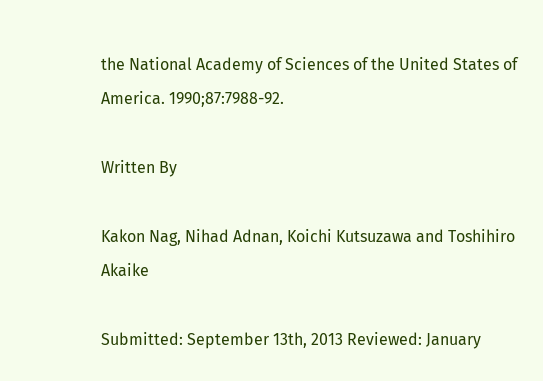the National Academy of Sciences of the United States of America. 1990;87:7988-92.

Written By

Kakon Nag, Nihad Adnan, Koichi Kutsuzawa and Toshihiro Akaike

Submitted: September 13th, 2013 Reviewed: January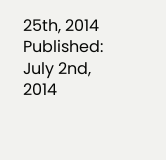25th, 2014 Published: July 2nd, 2014